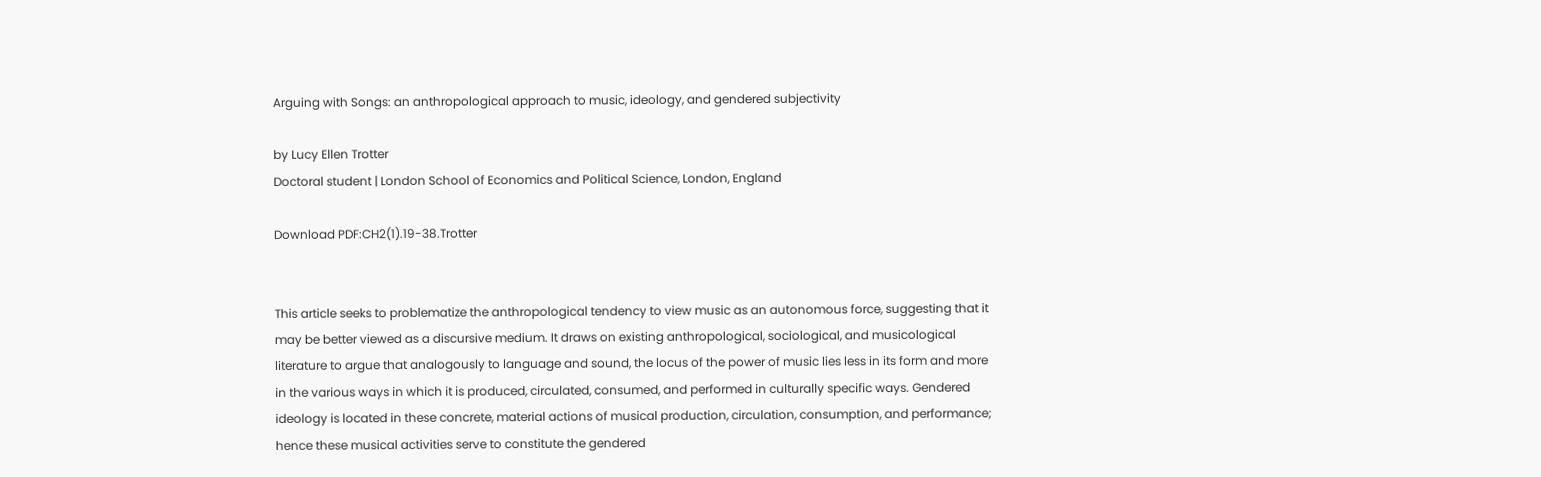Arguing with Songs: an anthropological approach to music, ideology, and gendered subjectivity

by Lucy Ellen Trotter
Doctoral student | London School of Economics and Political Science, London, England

Download PDF:CH2(1).19-38.Trotter


This article seeks to problematize the anthropological tendency to view music as an autonomous force, suggesting that it may be better viewed as a discursive medium. It draws on existing anthropological, sociological, and musicological literature to argue that analogously to language and sound, the locus of the power of music lies less in its form and more in the various ways in which it is produced, circulated, consumed, and performed in culturally specific ways. Gendered ideology is located in these concrete, material actions of musical production, circulation, consumption, and performance; hence these musical activities serve to constitute the gendered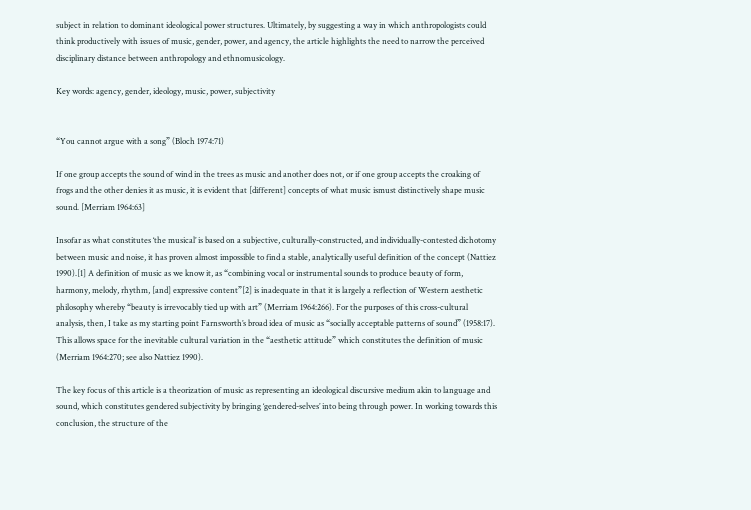subject in relation to dominant ideological power structures. Ultimately, by suggesting a way in which anthropologists could think productively with issues of music, gender, power, and agency, the article highlights the need to narrow the perceived disciplinary distance between anthropology and ethnomusicology.

Key words: agency, gender, ideology, music, power, subjectivity


“You cannot argue with a song” (Bloch 1974:71)

If one group accepts the sound of wind in the trees as music and another does not, or if one group accepts the croaking of frogs and the other denies it as music, it is evident that [different] concepts of what music ismust distinctively shape music sound. [Merriam 1964:63]

Insofar as what constitutes ‘the musical’ is based on a subjective, culturally-constructed, and individually-contested dichotomy between music and noise, it has proven almost impossible to find a stable, analytically useful definition of the concept (Nattiez 1990).[1] A definition of music as we know it, as “combining vocal or instrumental sounds to produce beauty of form, harmony, melody, rhythm, [and] expressive content”[2] is inadequate in that it is largely a reflection of Western aesthetic philosophy whereby “beauty is irrevocably tied up with art” (Merriam 1964:266). For the purposes of this cross-cultural analysis, then, I take as my starting point Farnsworth’s broad idea of music as “socially acceptable patterns of sound” (1958:17). This allows space for the inevitable cultural variation in the “aesthetic attitude” which constitutes the definition of music (Merriam 1964:270; see also Nattiez 1990).

The key focus of this article is a theorization of music as representing an ideological discursive medium akin to language and sound, which constitutes gendered subjectivity by bringing ‘gendered-selves’ into being through power. In working towards this conclusion, the structure of the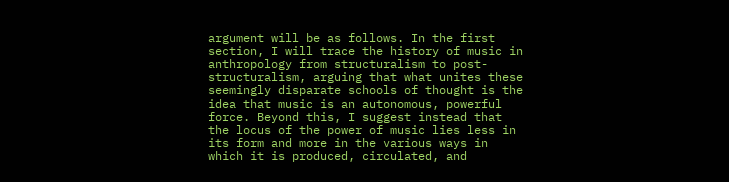argument will be as follows. In the first section, I will trace the history of music in anthropology from structuralism to post-structuralism, arguing that what unites these seemingly disparate schools of thought is the idea that music is an autonomous, powerful force. Beyond this, I suggest instead that the locus of the power of music lies less in its form and more in the various ways in which it is produced, circulated, and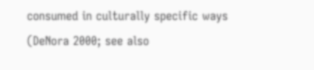consumed in culturally specific ways (DeNora 2000; see also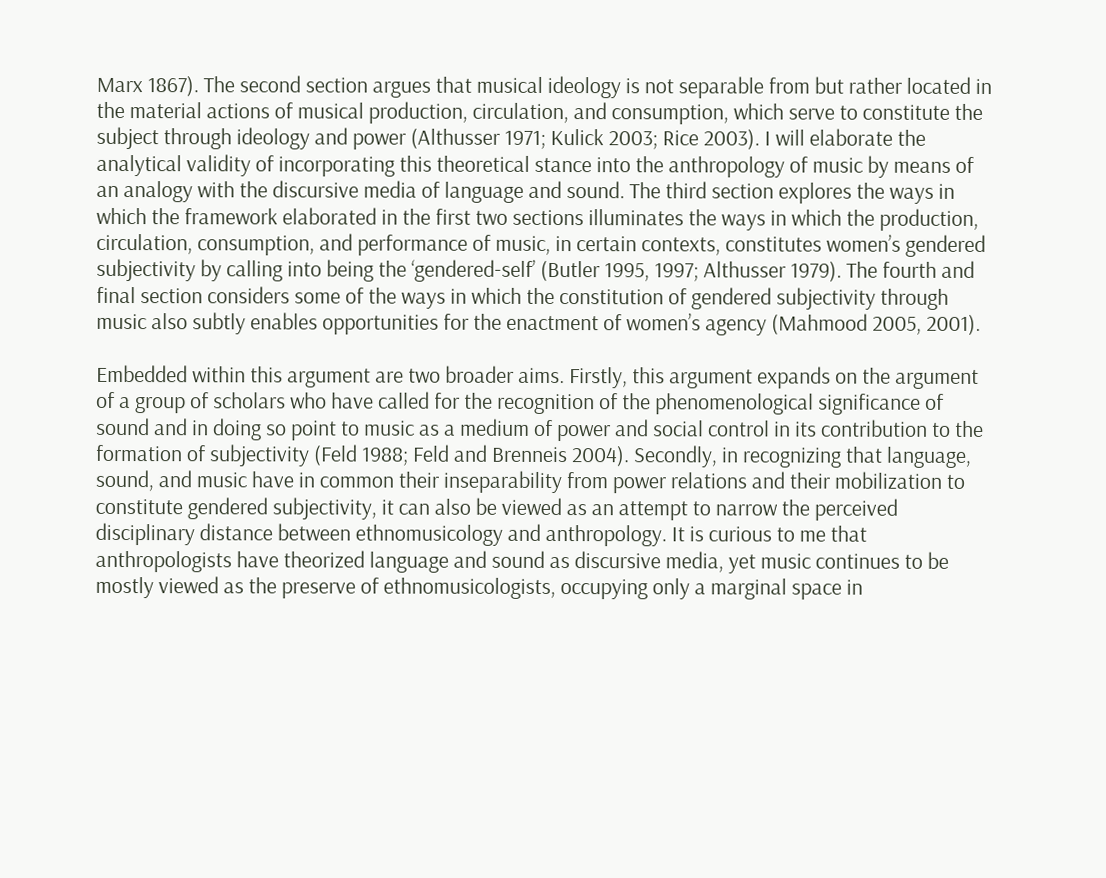Marx 1867). The second section argues that musical ideology is not separable from but rather located in the material actions of musical production, circulation, and consumption, which serve to constitute the subject through ideology and power (Althusser 1971; Kulick 2003; Rice 2003). I will elaborate the analytical validity of incorporating this theoretical stance into the anthropology of music by means of an analogy with the discursive media of language and sound. The third section explores the ways in which the framework elaborated in the first two sections illuminates the ways in which the production, circulation, consumption, and performance of music, in certain contexts, constitutes women’s gendered subjectivity by calling into being the ‘gendered-self’ (Butler 1995, 1997; Althusser 1979). The fourth and final section considers some of the ways in which the constitution of gendered subjectivity through music also subtly enables opportunities for the enactment of women’s agency (Mahmood 2005, 2001).

Embedded within this argument are two broader aims. Firstly, this argument expands on the argument of a group of scholars who have called for the recognition of the phenomenological significance of sound and in doing so point to music as a medium of power and social control in its contribution to the formation of subjectivity (Feld 1988; Feld and Brenneis 2004). Secondly, in recognizing that language, sound, and music have in common their inseparability from power relations and their mobilization to constitute gendered subjectivity, it can also be viewed as an attempt to narrow the perceived disciplinary distance between ethnomusicology and anthropology. It is curious to me that anthropologists have theorized language and sound as discursive media, yet music continues to be mostly viewed as the preserve of ethnomusicologists, occupying only a marginal space in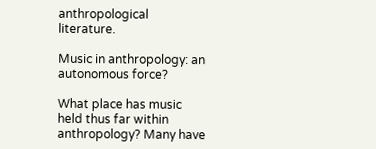anthropological literature.

Music in anthropology: an autonomous force?

What place has music held thus far within anthropology? Many have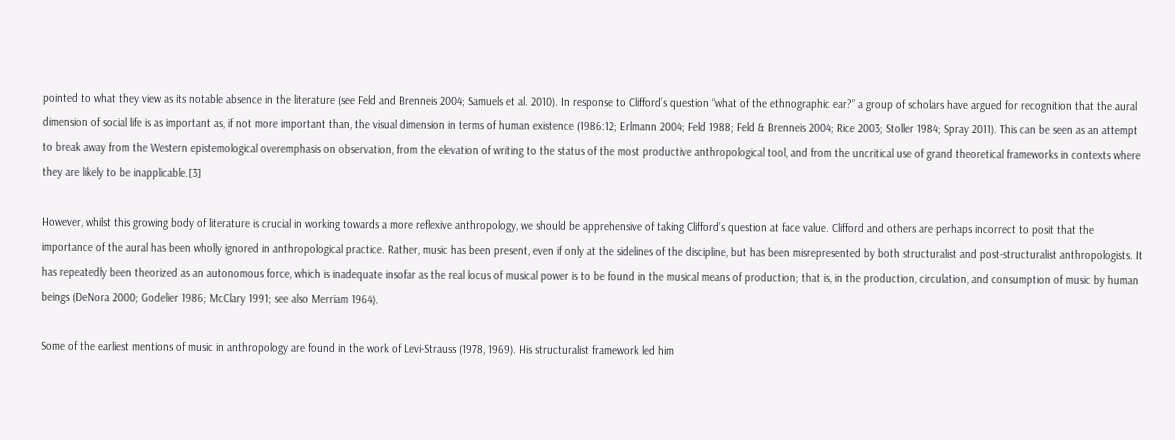pointed to what they view as its notable absence in the literature (see Feld and Brenneis 2004; Samuels et al. 2010). In response to Clifford’s question “what of the ethnographic ear?” a group of scholars have argued for recognition that the aural dimension of social life is as important as, if not more important than, the visual dimension in terms of human existence (1986:12; Erlmann 2004; Feld 1988; Feld & Brenneis 2004; Rice 2003; Stoller 1984; Spray 2011). This can be seen as an attempt to break away from the Western epistemological overemphasis on observation, from the elevation of writing to the status of the most productive anthropological tool, and from the uncritical use of grand theoretical frameworks in contexts where they are likely to be inapplicable.[3]

However, whilst this growing body of literature is crucial in working towards a more reflexive anthropology, we should be apprehensive of taking Clifford’s question at face value. Clifford and others are perhaps incorrect to posit that the importance of the aural has been wholly ignored in anthropological practice. Rather, music has been present, even if only at the sidelines of the discipline, but has been misrepresented by both structuralist and post-structuralist anthropologists. It has repeatedly been theorized as an autonomous force, which is inadequate insofar as the real locus of musical power is to be found in the musical means of production; that is, in the production, circulation, and consumption of music by human beings (DeNora 2000; Godelier 1986; McClary 1991; see also Merriam 1964).

Some of the earliest mentions of music in anthropology are found in the work of Levi-Strauss (1978, 1969). His structuralist framework led him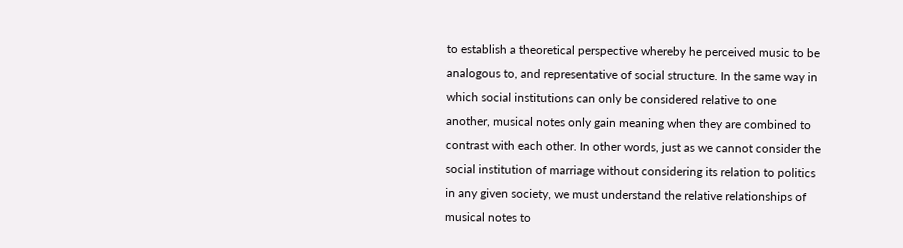to establish a theoretical perspective whereby he perceived music to be analogous to, and representative of social structure. In the same way in which social institutions can only be considered relative to one another, musical notes only gain meaning when they are combined to contrast with each other. In other words, just as we cannot consider the social institution of marriage without considering its relation to politics in any given society, we must understand the relative relationships of musical notes to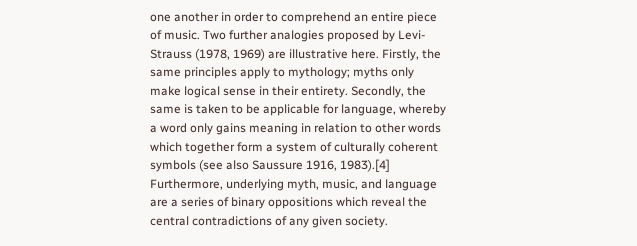one another in order to comprehend an entire piece of music. Two further analogies proposed by Levi-Strauss (1978, 1969) are illustrative here. Firstly, the same principles apply to mythology; myths only make logical sense in their entirety. Secondly, the same is taken to be applicable for language, whereby a word only gains meaning in relation to other words which together form a system of culturally coherent symbols (see also Saussure 1916, 1983).[4] Furthermore, underlying myth, music, and language are a series of binary oppositions which reveal the central contradictions of any given society.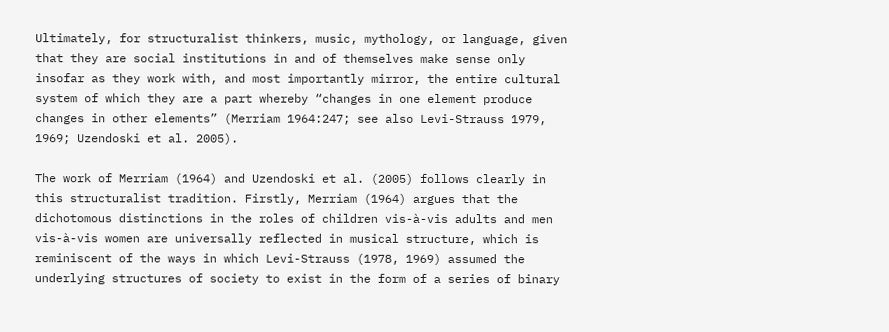Ultimately, for structuralist thinkers, music, mythology, or language, given that they are social institutions in and of themselves make sense only insofar as they work with, and most importantly mirror, the entire cultural system of which they are a part whereby “changes in one element produce changes in other elements” (Merriam 1964:247; see also Levi-Strauss 1979, 1969; Uzendoski et al. 2005).

The work of Merriam (1964) and Uzendoski et al. (2005) follows clearly in this structuralist tradition. Firstly, Merriam (1964) argues that the dichotomous distinctions in the roles of children vis-à-vis adults and men vis-à-vis women are universally reflected in musical structure, which is reminiscent of the ways in which Levi-Strauss (1978, 1969) assumed the underlying structures of society to exist in the form of a series of binary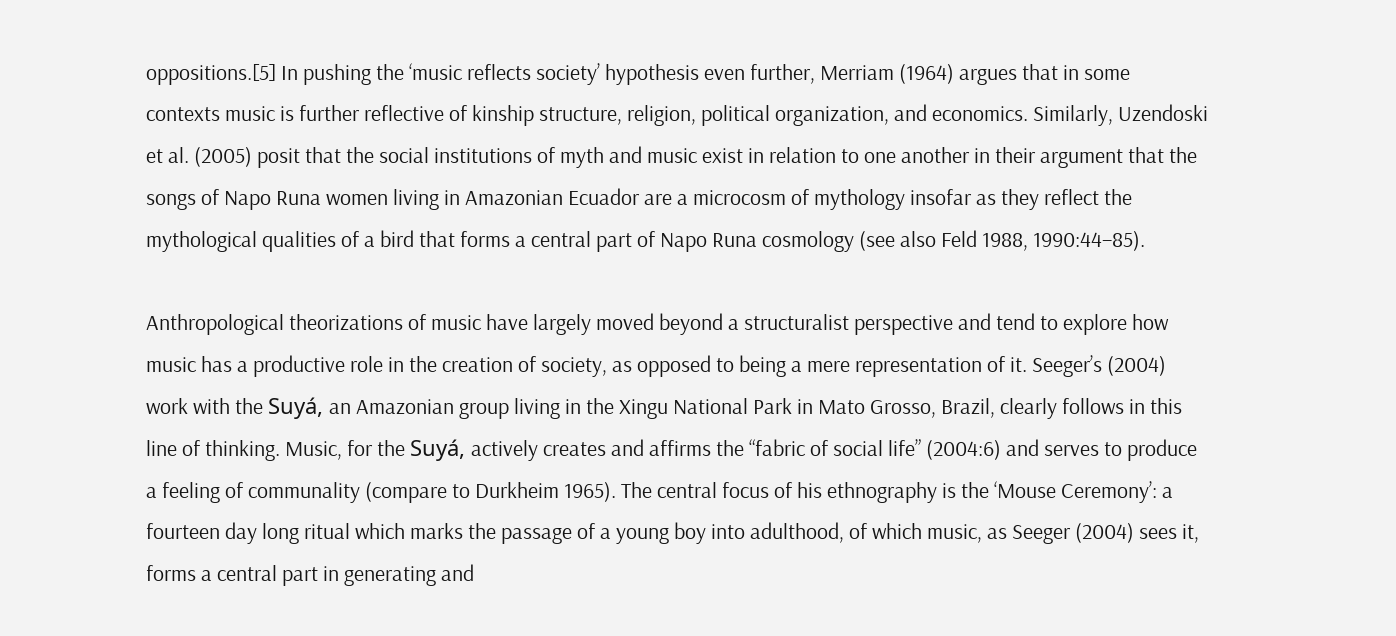oppositions.[5] In pushing the ‘music reflects society’ hypothesis even further, Merriam (1964) argues that in some contexts music is further reflective of kinship structure, religion, political organization, and economics. Similarly, Uzendoski et al. (2005) posit that the social institutions of myth and music exist in relation to one another in their argument that the songs of Napo Runa women living in Amazonian Ecuador are a microcosm of mythology insofar as they reflect the mythological qualities of a bird that forms a central part of Napo Runa cosmology (see also Feld 1988, 1990:44–85).

Anthropological theorizations of music have largely moved beyond a structuralist perspective and tend to explore how music has a productive role in the creation of society, as opposed to being a mere representation of it. Seeger’s (2004) work with the Suyá, an Amazonian group living in the Xingu National Park in Mato Grosso, Brazil, clearly follows in this line of thinking. Music, for the Suyá, actively creates and affirms the “fabric of social life” (2004:6) and serves to produce a feeling of communality (compare to Durkheim 1965). The central focus of his ethnography is the ‘Mouse Ceremony’: a fourteen day long ritual which marks the passage of a young boy into adulthood, of which music, as Seeger (2004) sees it, forms a central part in generating and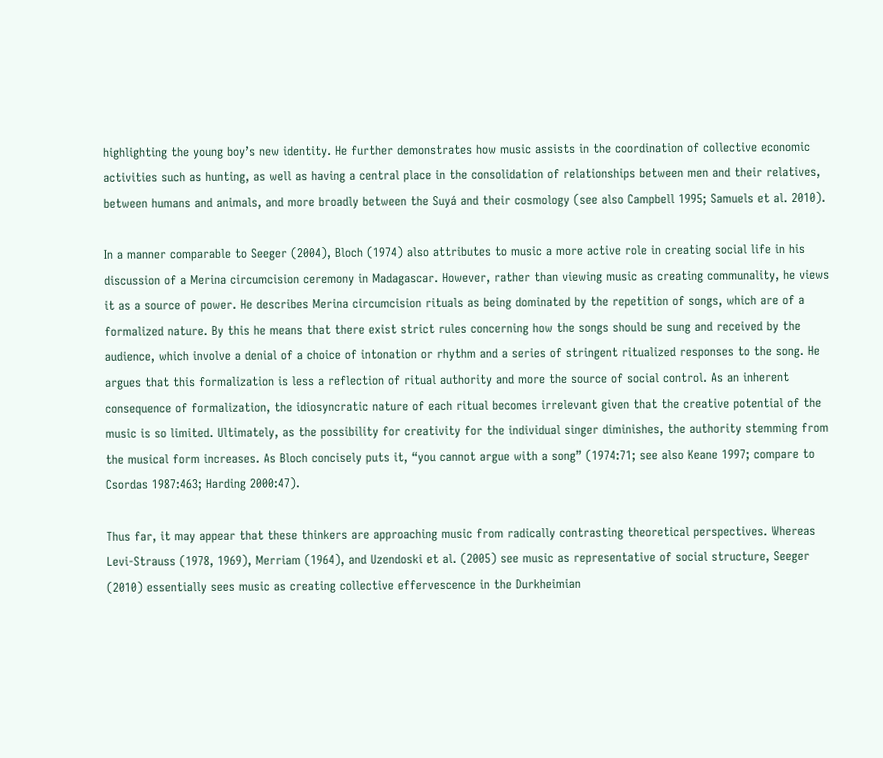highlighting the young boy’s new identity. He further demonstrates how music assists in the coordination of collective economic activities such as hunting, as well as having a central place in the consolidation of relationships between men and their relatives, between humans and animals, and more broadly between the Suyá and their cosmology (see also Campbell 1995; Samuels et al. 2010).

In a manner comparable to Seeger (2004), Bloch (1974) also attributes to music a more active role in creating social life in his discussion of a Merina circumcision ceremony in Madagascar. However, rather than viewing music as creating communality, he views it as a source of power. He describes Merina circumcision rituals as being dominated by the repetition of songs, which are of a formalized nature. By this he means that there exist strict rules concerning how the songs should be sung and received by the audience, which involve a denial of a choice of intonation or rhythm and a series of stringent ritualized responses to the song. He argues that this formalization is less a reflection of ritual authority and more the source of social control. As an inherent consequence of formalization, the idiosyncratic nature of each ritual becomes irrelevant given that the creative potential of the music is so limited. Ultimately, as the possibility for creativity for the individual singer diminishes, the authority stemming from the musical form increases. As Bloch concisely puts it, “you cannot argue with a song” (1974:71; see also Keane 1997; compare to Csordas 1987:463; Harding 2000:47).

Thus far, it may appear that these thinkers are approaching music from radically contrasting theoretical perspectives. Whereas Levi-Strauss (1978, 1969), Merriam (1964), and Uzendoski et al. (2005) see music as representative of social structure, Seeger (2010) essentially sees music as creating collective effervescence in the Durkheimian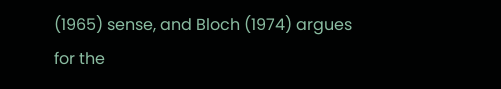(1965) sense, and Bloch (1974) argues for the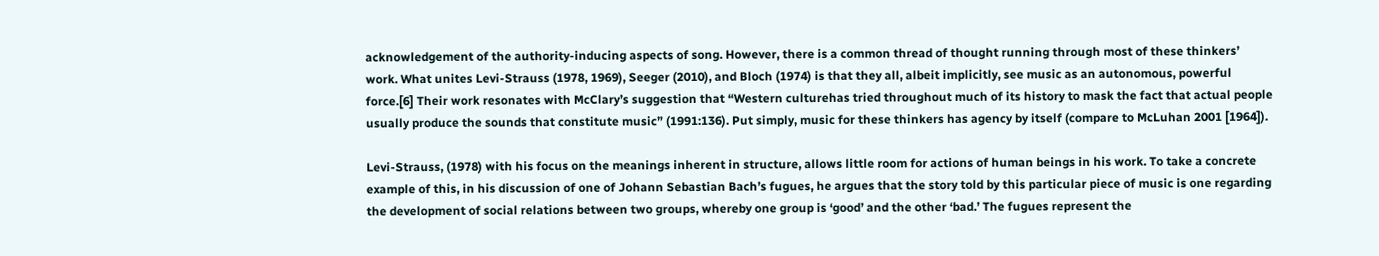acknowledgement of the authority-inducing aspects of song. However, there is a common thread of thought running through most of these thinkers’ work. What unites Levi-Strauss (1978, 1969), Seeger (2010), and Bloch (1974) is that they all, albeit implicitly, see music as an autonomous, powerful force.[6] Their work resonates with McClary’s suggestion that “Western culturehas tried throughout much of its history to mask the fact that actual people usually produce the sounds that constitute music” (1991:136). Put simply, music for these thinkers has agency by itself (compare to McLuhan 2001 [1964]).

Levi-Strauss, (1978) with his focus on the meanings inherent in structure, allows little room for actions of human beings in his work. To take a concrete example of this, in his discussion of one of Johann Sebastian Bach’s fugues, he argues that the story told by this particular piece of music is one regarding the development of social relations between two groups, whereby one group is ‘good’ and the other ‘bad.’ The fugues represent the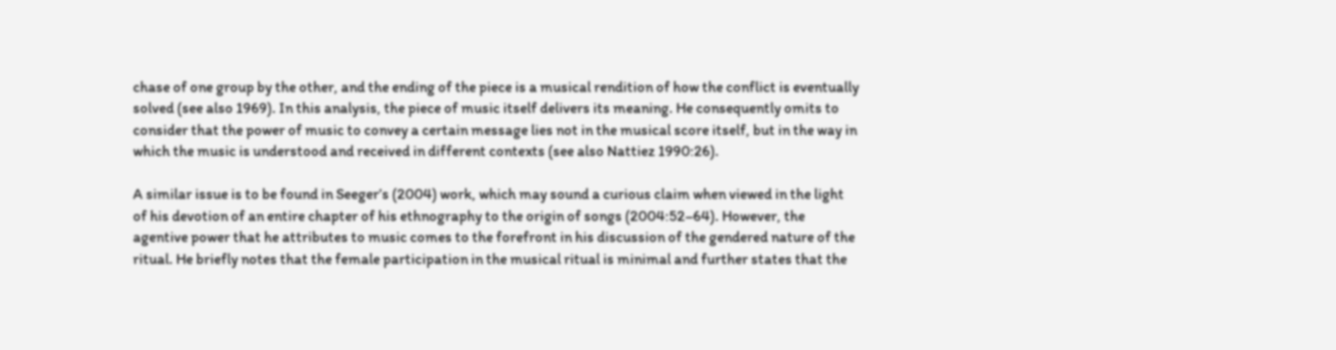chase of one group by the other, and the ending of the piece is a musical rendition of how the conflict is eventually solved (see also 1969). In this analysis, the piece of music itself delivers its meaning. He consequently omits to consider that the power of music to convey a certain message lies not in the musical score itself, but in the way in which the music is understood and received in different contexts (see also Nattiez 1990:26).

A similar issue is to be found in Seeger’s (2004) work, which may sound a curious claim when viewed in the light of his devotion of an entire chapter of his ethnography to the origin of songs (2004:52–64). However, the agentive power that he attributes to music comes to the forefront in his discussion of the gendered nature of the ritual. He briefly notes that the female participation in the musical ritual is minimal and further states that the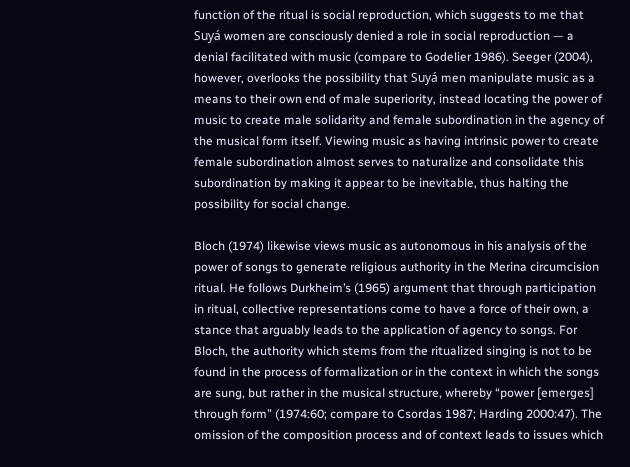function of the ritual is social reproduction, which suggests to me that Suyá women are consciously denied a role in social reproduction — a denial facilitated with music (compare to Godelier 1986). Seeger (2004), however, overlooks the possibility that Suyá men manipulate music as a means to their own end of male superiority, instead locating the power of music to create male solidarity and female subordination in the agency of the musical form itself. Viewing music as having intrinsic power to create female subordination almost serves to naturalize and consolidate this subordination by making it appear to be inevitable, thus halting the possibility for social change.

Bloch (1974) likewise views music as autonomous in his analysis of the power of songs to generate religious authority in the Merina circumcision ritual. He follows Durkheim’s (1965) argument that through participation in ritual, collective representations come to have a force of their own, a stance that arguably leads to the application of agency to songs. For Bloch, the authority which stems from the ritualized singing is not to be found in the process of formalization or in the context in which the songs are sung, but rather in the musical structure, whereby “power [emerges] through form” (1974:60; compare to Csordas 1987; Harding 2000:47). The omission of the composition process and of context leads to issues which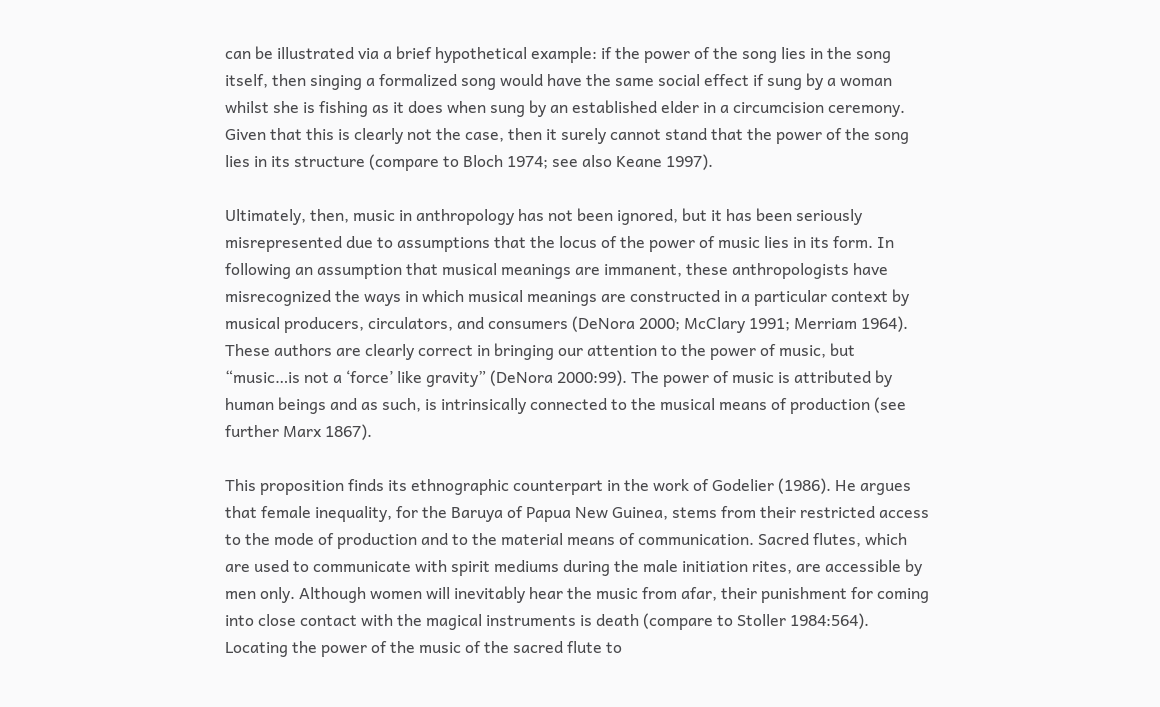can be illustrated via a brief hypothetical example: if the power of the song lies in the song itself, then singing a formalized song would have the same social effect if sung by a woman whilst she is fishing as it does when sung by an established elder in a circumcision ceremony. Given that this is clearly not the case, then it surely cannot stand that the power of the song lies in its structure (compare to Bloch 1974; see also Keane 1997).

Ultimately, then, music in anthropology has not been ignored, but it has been seriously misrepresented due to assumptions that the locus of the power of music lies in its form. In following an assumption that musical meanings are immanent, these anthropologists have misrecognized the ways in which musical meanings are constructed in a particular context by musical producers, circulators, and consumers (DeNora 2000; McClary 1991; Merriam 1964). These authors are clearly correct in bringing our attention to the power of music, but “music…is not a ‘force’ like gravity” (DeNora 2000:99). The power of music is attributed by human beings and as such, is intrinsically connected to the musical means of production (see further Marx 1867).

This proposition finds its ethnographic counterpart in the work of Godelier (1986). He argues that female inequality, for the Baruya of Papua New Guinea, stems from their restricted access to the mode of production and to the material means of communication. Sacred flutes, which are used to communicate with spirit mediums during the male initiation rites, are accessible by men only. Although women will inevitably hear the music from afar, their punishment for coming into close contact with the magical instruments is death (compare to Stoller 1984:564). Locating the power of the music of the sacred flute to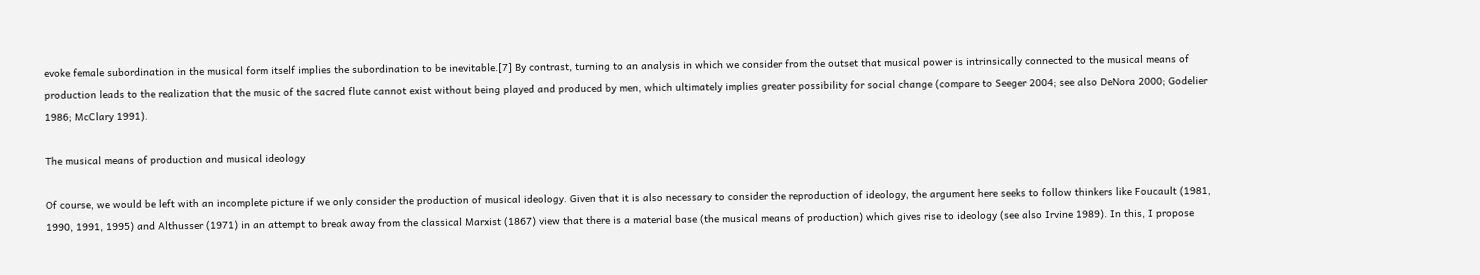evoke female subordination in the musical form itself implies the subordination to be inevitable.[7] By contrast, turning to an analysis in which we consider from the outset that musical power is intrinsically connected to the musical means of production leads to the realization that the music of the sacred flute cannot exist without being played and produced by men, which ultimately implies greater possibility for social change (compare to Seeger 2004; see also DeNora 2000; Godelier 1986; McClary 1991).

The musical means of production and musical ideology

Of course, we would be left with an incomplete picture if we only consider the production of musical ideology. Given that it is also necessary to consider the reproduction of ideology, the argument here seeks to follow thinkers like Foucault (1981, 1990, 1991, 1995) and Althusser (1971) in an attempt to break away from the classical Marxist (1867) view that there is a material base (the musical means of production) which gives rise to ideology (see also Irvine 1989). In this, I propose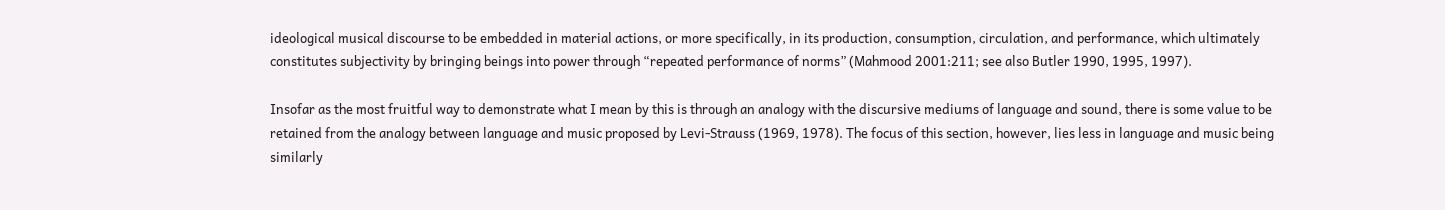ideological musical discourse to be embedded in material actions, or more specifically, in its production, consumption, circulation, and performance, which ultimately constitutes subjectivity by bringing beings into power through “repeated performance of norms” (Mahmood 2001:211; see also Butler 1990, 1995, 1997).

Insofar as the most fruitful way to demonstrate what I mean by this is through an analogy with the discursive mediums of language and sound, there is some value to be retained from the analogy between language and music proposed by Levi-Strauss (1969, 1978). The focus of this section, however, lies less in language and music being similarly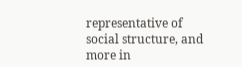representative of social structure, and more in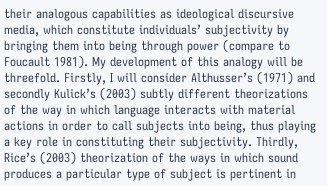their analogous capabilities as ideological discursive media, which constitute individuals’ subjectivity by bringing them into being through power (compare to Foucault 1981). My development of this analogy will be threefold. Firstly, I will consider Althusser’s (1971) and secondly Kulick’s (2003) subtly different theorizations of the way in which language interacts with material actions in order to call subjects into being, thus playing a key role in constituting their subjectivity. Thirdly, Rice’s (2003) theorization of the ways in which sound produces a particular type of subject is pertinent in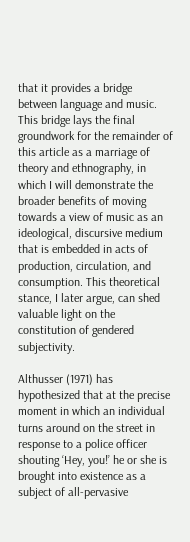that it provides a bridge between language and music. This bridge lays the final groundwork for the remainder of this article as a marriage of theory and ethnography, in which I will demonstrate the broader benefits of moving towards a view of music as an ideological, discursive medium that is embedded in acts of production, circulation, and consumption. This theoretical stance, I later argue, can shed valuable light on the constitution of gendered subjectivity.

Althusser (1971) has hypothesized that at the precise moment in which an individual turns around on the street in response to a police officer shouting ‘Hey, you!’ he or she is brought into existence as a subject of all-pervasive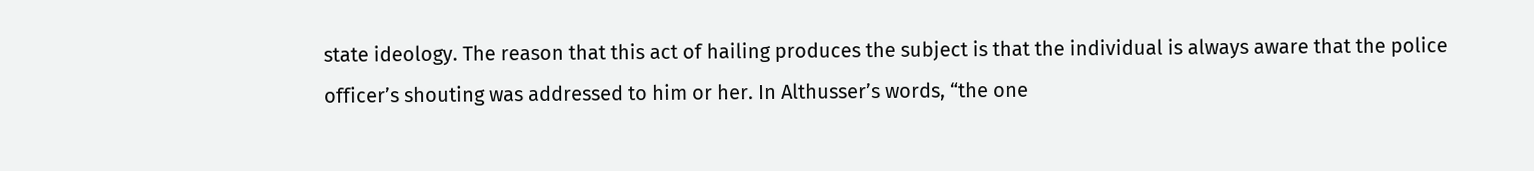state ideology. The reason that this act of hailing produces the subject is that the individual is always aware that the police officer’s shouting was addressed to him or her. In Althusser’s words, “the one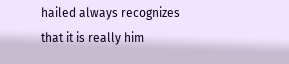hailed always recognizes that it is really him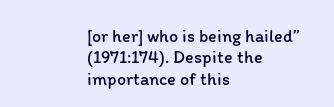[or her] who is being hailed” (1971:174). Despite the importance of this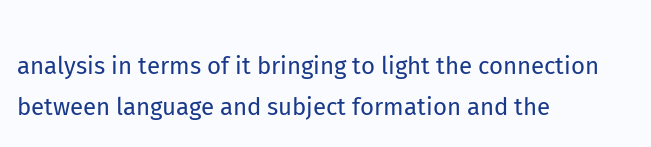analysis in terms of it bringing to light the connection between language and subject formation and the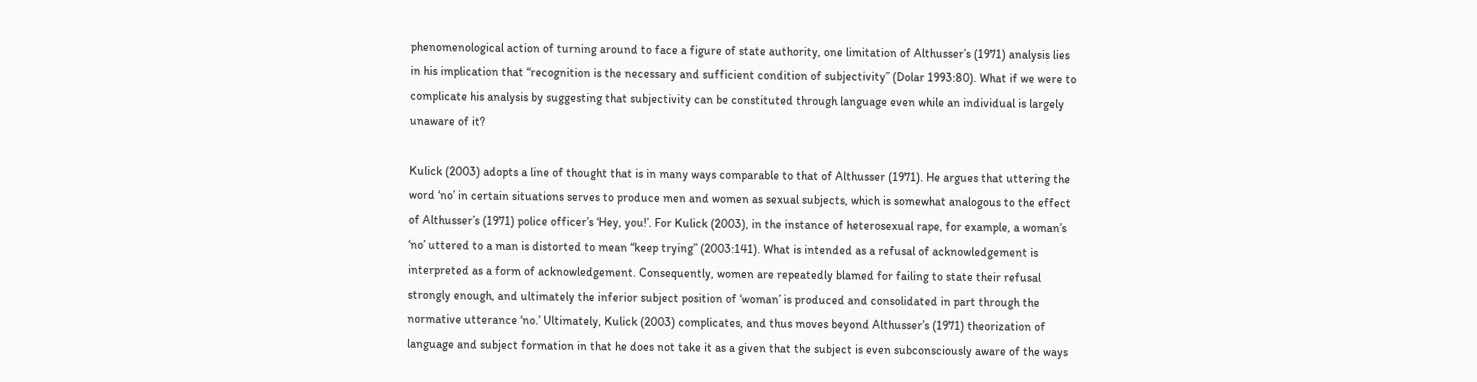phenomenological action of turning around to face a figure of state authority, one limitation of Althusser’s (1971) analysis lies in his implication that “recognition is the necessary and sufficient condition of subjectivity” (Dolar 1993:80). What if we were to complicate his analysis by suggesting that subjectivity can be constituted through language even while an individual is largely unaware of it?

Kulick (2003) adopts a line of thought that is in many ways comparable to that of Althusser (1971). He argues that uttering the word ‘no’ in certain situations serves to produce men and women as sexual subjects, which is somewhat analogous to the effect of Althusser’s (1971) police officer’s ‘Hey, you!’. For Kulick (2003), in the instance of heterosexual rape, for example, a woman’s ‘no’ uttered to a man is distorted to mean “keep trying” (2003:141). What is intended as a refusal of acknowledgement is interpreted as a form of acknowledgement. Consequently, women are repeatedly blamed for failing to state their refusal strongly enough, and ultimately the inferior subject position of ‘woman’ is produced and consolidated in part through the normative utterance ‘no.’ Ultimately, Kulick (2003) complicates, and thus moves beyond Althusser’s (1971) theorization of language and subject formation in that he does not take it as a given that the subject is even subconsciously aware of the ways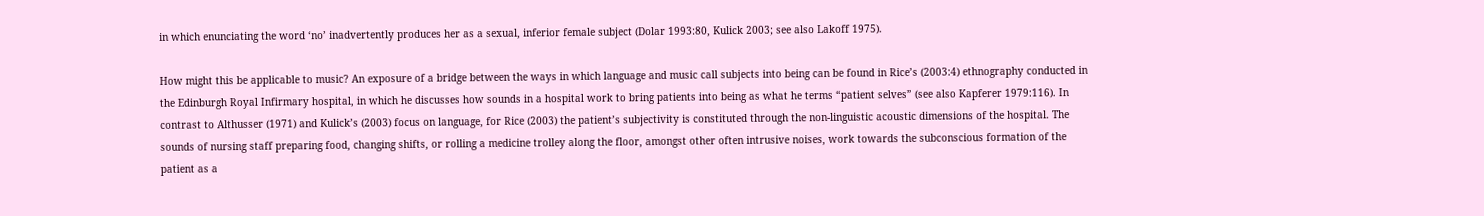in which enunciating the word ‘no’ inadvertently produces her as a sexual, inferior female subject (Dolar 1993:80, Kulick 2003; see also Lakoff 1975).

How might this be applicable to music? An exposure of a bridge between the ways in which language and music call subjects into being can be found in Rice’s (2003:4) ethnography conducted in the Edinburgh Royal Infirmary hospital, in which he discusses how sounds in a hospital work to bring patients into being as what he terms “patient selves” (see also Kapferer 1979:116). In contrast to Althusser (1971) and Kulick’s (2003) focus on language, for Rice (2003) the patient’s subjectivity is constituted through the non-linguistic acoustic dimensions of the hospital. The sounds of nursing staff preparing food, changing shifts, or rolling a medicine trolley along the floor, amongst other often intrusive noises, work towards the subconscious formation of the patient as a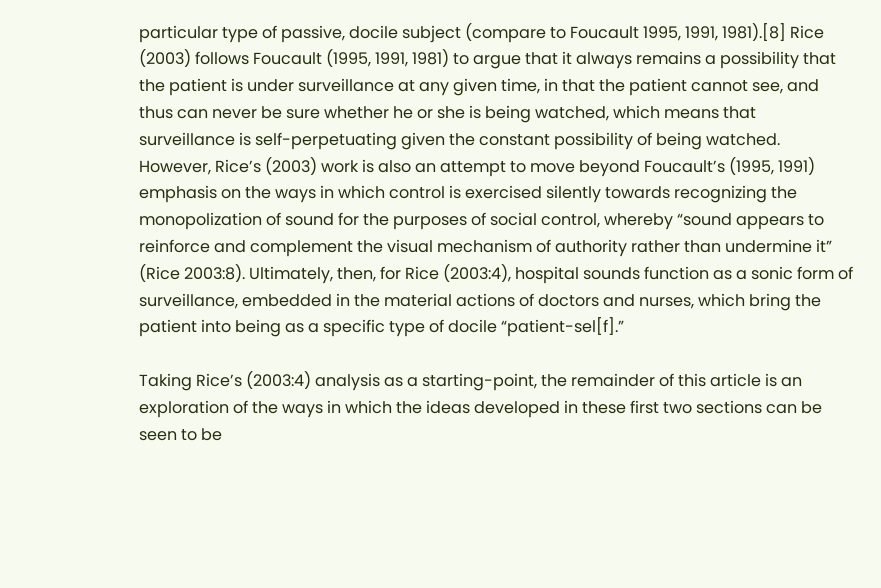particular type of passive, docile subject (compare to Foucault 1995, 1991, 1981).[8] Rice (2003) follows Foucault (1995, 1991, 1981) to argue that it always remains a possibility that the patient is under surveillance at any given time, in that the patient cannot see, and thus can never be sure whether he or she is being watched, which means that surveillance is self-perpetuating given the constant possibility of being watched. However, Rice’s (2003) work is also an attempt to move beyond Foucault’s (1995, 1991) emphasis on the ways in which control is exercised silently towards recognizing the monopolization of sound for the purposes of social control, whereby “sound appears to reinforce and complement the visual mechanism of authority rather than undermine it” (Rice 2003:8). Ultimately, then, for Rice (2003:4), hospital sounds function as a sonic form of surveillance, embedded in the material actions of doctors and nurses, which bring the patient into being as a specific type of docile “patient-sel[f].”

Taking Rice’s (2003:4) analysis as a starting-point, the remainder of this article is an exploration of the ways in which the ideas developed in these first two sections can be seen to be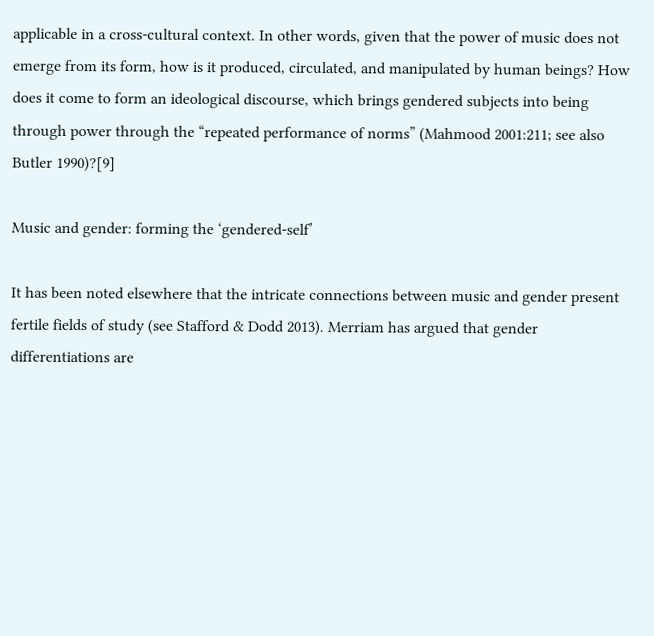applicable in a cross-cultural context. In other words, given that the power of music does not emerge from its form, how is it produced, circulated, and manipulated by human beings? How does it come to form an ideological discourse, which brings gendered subjects into being through power through the “repeated performance of norms” (Mahmood 2001:211; see also Butler 1990)?[9]

Music and gender: forming the ‘gendered-self’

It has been noted elsewhere that the intricate connections between music and gender present fertile fields of study (see Stafford & Dodd 2013). Merriam has argued that gender differentiations are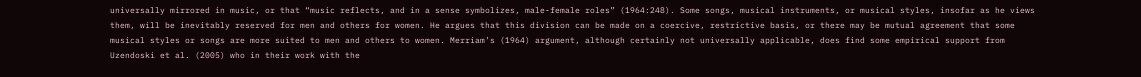universally mirrored in music, or that “music reflects, and in a sense symbolizes, male-female roles” (1964:248). Some songs, musical instruments, or musical styles, insofar as he views them, will be inevitably reserved for men and others for women. He argues that this division can be made on a coercive, restrictive basis, or there may be mutual agreement that some musical styles or songs are more suited to men and others to women. Merriam’s (1964) argument, although certainly not universally applicable, does find some empirical support from Uzendoski et al. (2005) who in their work with the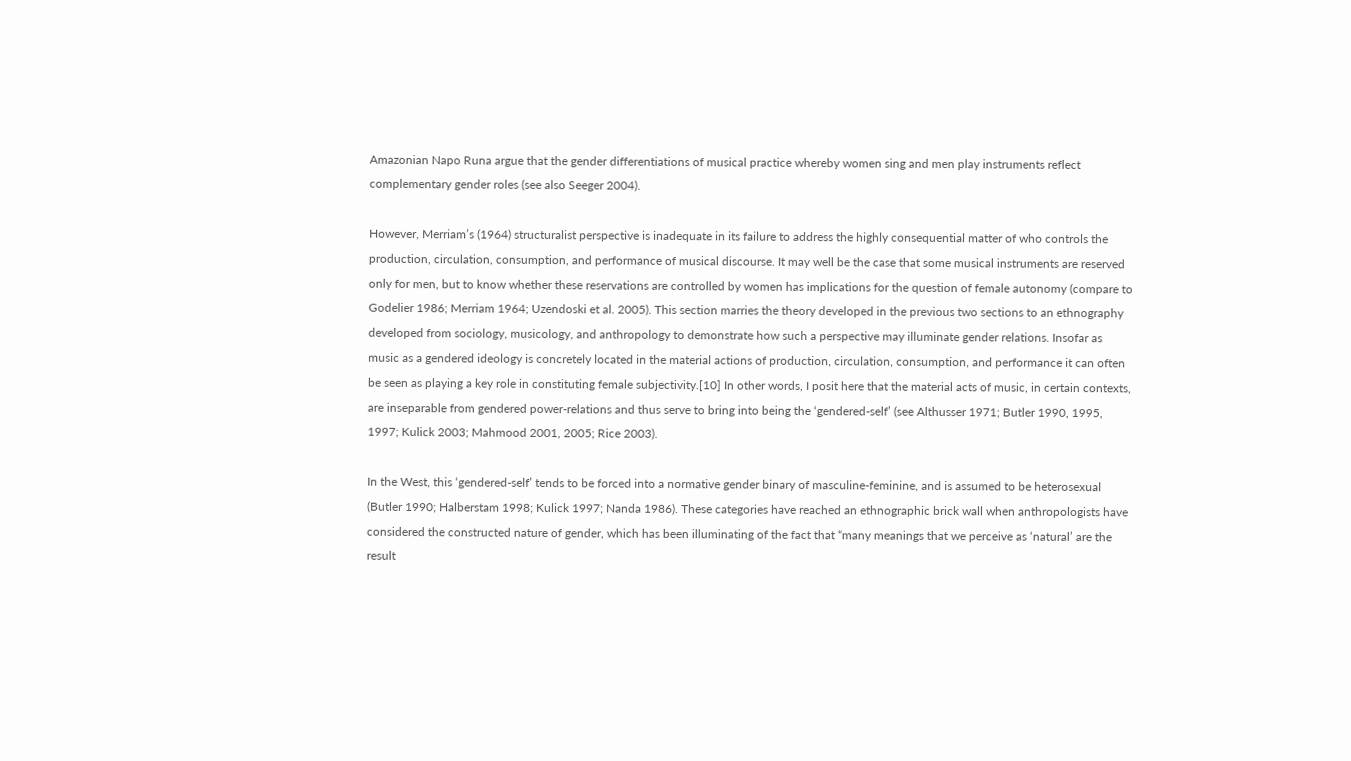Amazonian Napo Runa argue that the gender differentiations of musical practice whereby women sing and men play instruments reflect complementary gender roles (see also Seeger 2004).

However, Merriam’s (1964) structuralist perspective is inadequate in its failure to address the highly consequential matter of who controls the production, circulation, consumption, and performance of musical discourse. It may well be the case that some musical instruments are reserved only for men, but to know whether these reservations are controlled by women has implications for the question of female autonomy (compare to Godelier 1986; Merriam 1964; Uzendoski et al. 2005). This section marries the theory developed in the previous two sections to an ethnography developed from sociology, musicology, and anthropology to demonstrate how such a perspective may illuminate gender relations. Insofar as music as a gendered ideology is concretely located in the material actions of production, circulation, consumption, and performance it can often be seen as playing a key role in constituting female subjectivity.[10] In other words, I posit here that the material acts of music, in certain contexts, are inseparable from gendered power-relations and thus serve to bring into being the ‘gendered-self’ (see Althusser 1971; Butler 1990, 1995, 1997; Kulick 2003; Mahmood 2001, 2005; Rice 2003).

In the West, this ‘gendered-self’ tends to be forced into a normative gender binary of masculine-feminine, and is assumed to be heterosexual (Butler 1990; Halberstam 1998; Kulick 1997; Nanda 1986). These categories have reached an ethnographic brick wall when anthropologists have considered the constructed nature of gender, which has been illuminating of the fact that “many meanings that we perceive as ‘natural’ are the result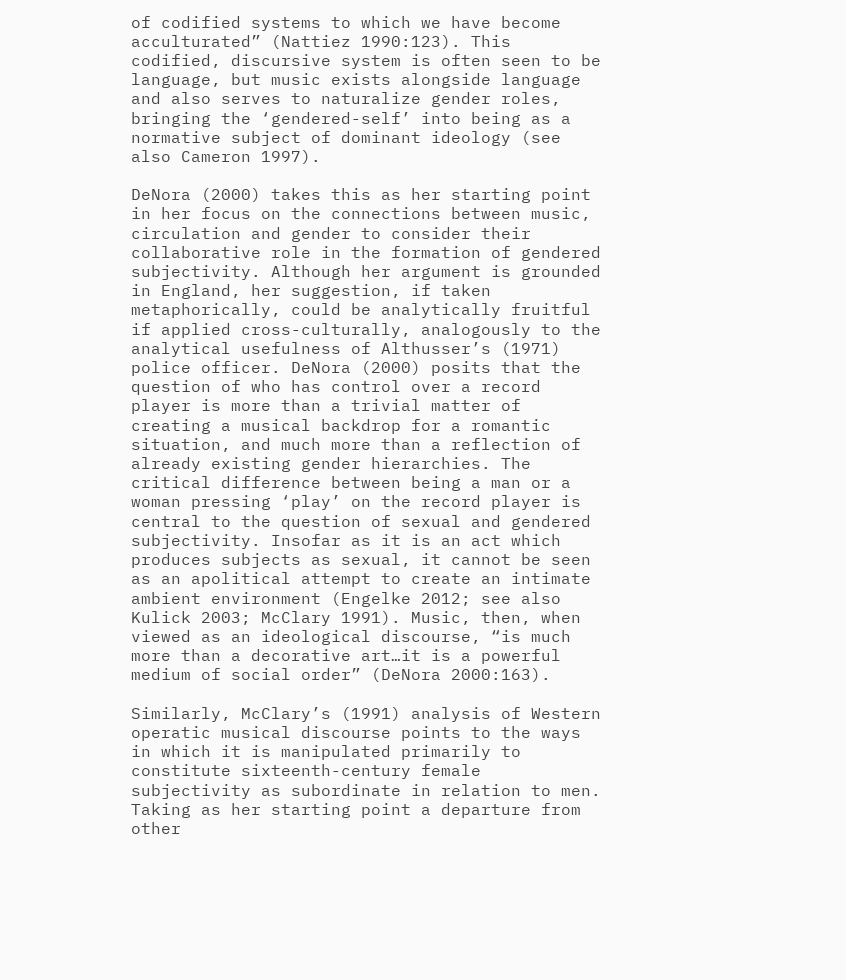of codified systems to which we have become acculturated” (Nattiez 1990:123). This codified, discursive system is often seen to be language, but music exists alongside language and also serves to naturalize gender roles, bringing the ‘gendered-self’ into being as a normative subject of dominant ideology (see also Cameron 1997).

DeNora (2000) takes this as her starting point in her focus on the connections between music, circulation and gender to consider their collaborative role in the formation of gendered subjectivity. Although her argument is grounded in England, her suggestion, if taken metaphorically, could be analytically fruitful if applied cross-culturally, analogously to the analytical usefulness of Althusser’s (1971) police officer. DeNora (2000) posits that the question of who has control over a record player is more than a trivial matter of creating a musical backdrop for a romantic situation, and much more than a reflection of already existing gender hierarchies. The critical difference between being a man or a woman pressing ‘play’ on the record player is central to the question of sexual and gendered subjectivity. Insofar as it is an act which produces subjects as sexual, it cannot be seen as an apolitical attempt to create an intimate ambient environment (Engelke 2012; see also Kulick 2003; McClary 1991). Music, then, when viewed as an ideological discourse, “is much more than a decorative art…it is a powerful medium of social order” (DeNora 2000:163).

Similarly, McClary’s (1991) analysis of Western operatic musical discourse points to the ways in which it is manipulated primarily to constitute sixteenth-century female subjectivity as subordinate in relation to men. Taking as her starting point a departure from other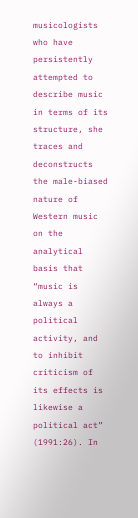musicologists who have persistently attempted to describe music in terms of its structure, she traces and deconstructs the male-biased nature of Western music on the analytical basis that “music is always a political activity, and to inhibit criticism of its effects is likewise a political act” (1991:26). In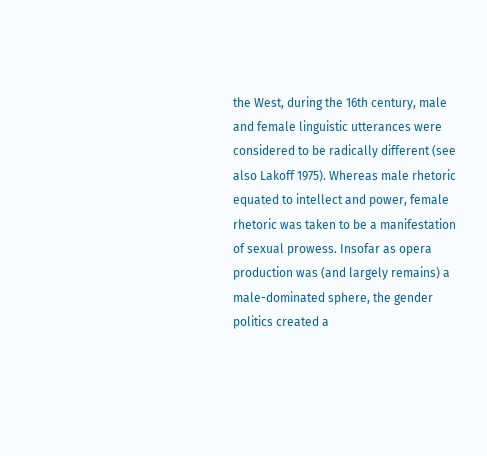the West, during the 16th century, male and female linguistic utterances were considered to be radically different (see also Lakoff 1975). Whereas male rhetoric equated to intellect and power, female rhetoric was taken to be a manifestation of sexual prowess. Insofar as opera production was (and largely remains) a male-dominated sphere, the gender politics created a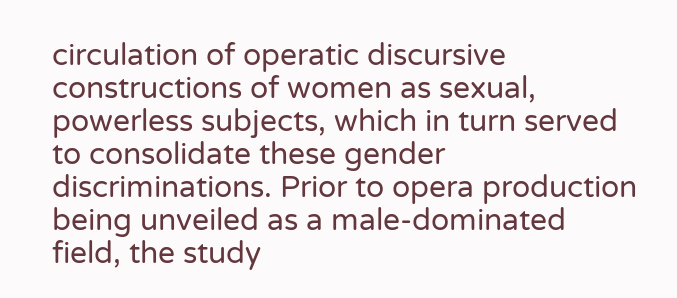circulation of operatic discursive constructions of women as sexual, powerless subjects, which in turn served to consolidate these gender discriminations. Prior to opera production being unveiled as a male-dominated field, the study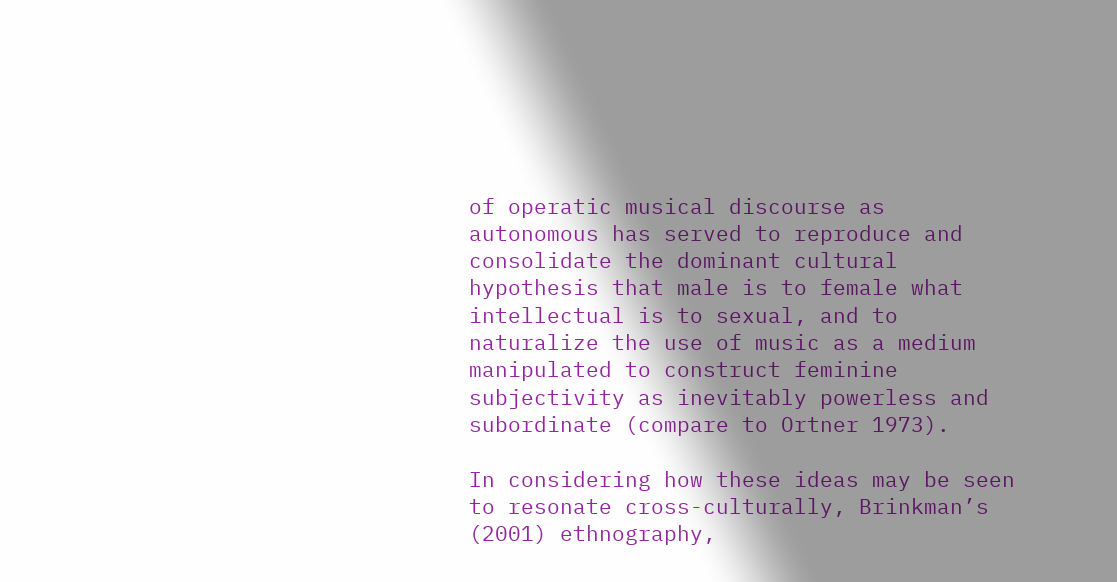of operatic musical discourse as autonomous has served to reproduce and consolidate the dominant cultural hypothesis that male is to female what intellectual is to sexual, and to naturalize the use of music as a medium manipulated to construct feminine subjectivity as inevitably powerless and subordinate (compare to Ortner 1973).

In considering how these ideas may be seen to resonate cross-culturally, Brinkman’s (2001) ethnography,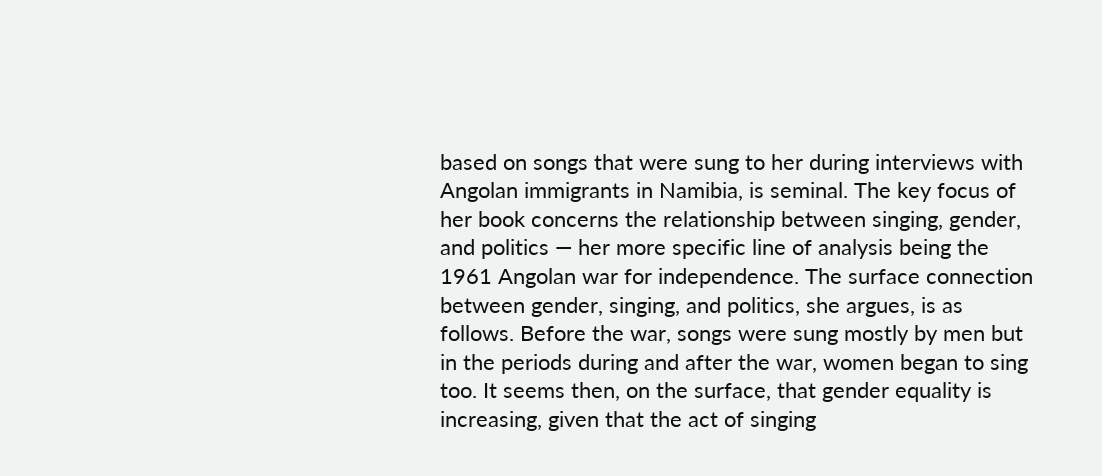based on songs that were sung to her during interviews with Angolan immigrants in Namibia, is seminal. The key focus of her book concerns the relationship between singing, gender, and politics — her more specific line of analysis being the 1961 Angolan war for independence. The surface connection between gender, singing, and politics, she argues, is as follows. Before the war, songs were sung mostly by men but in the periods during and after the war, women began to sing too. It seems then, on the surface, that gender equality is increasing, given that the act of singing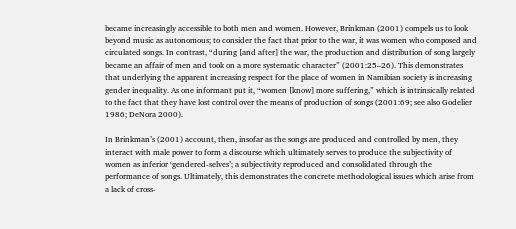became increasingly accessible to both men and women. However, Brinkman (2001) compels us to look beyond music as autonomous; to consider the fact that prior to the war, it was women who composed and circulated songs. In contrast, “during [and after] the war, the production and distribution of song largely became an affair of men and took on a more systematic character” (2001:25–26). This demonstrates that underlying the apparent increasing respect for the place of women in Namibian society is increasing gender inequality. As one informant put it, “women [know] more suffering,” which is intrinsically related to the fact that they have lost control over the means of production of songs (2001:69; see also Godelier 1986; DeNora 2000).

In Brinkman’s (2001) account, then, insofar as the songs are produced and controlled by men, they interact with male power to form a discourse which ultimately serves to produce the subjectivity of women as inferior ‘gendered-selves’; a subjectivity reproduced and consolidated through the performance of songs. Ultimately, this demonstrates the concrete methodological issues which arise from a lack of cross-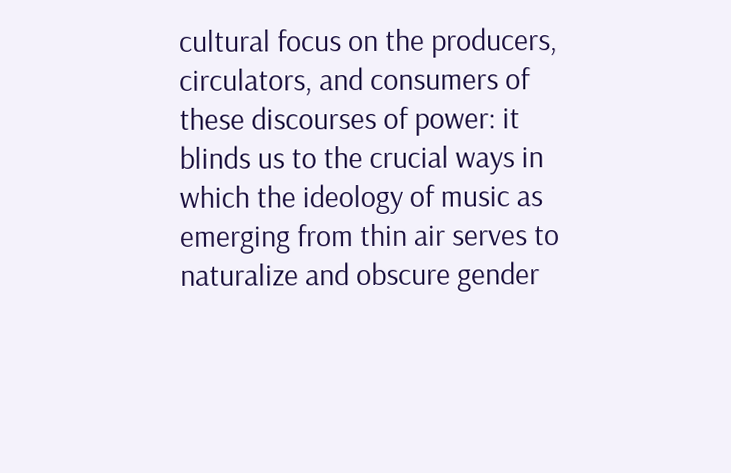cultural focus on the producers, circulators, and consumers of these discourses of power: it blinds us to the crucial ways in which the ideology of music as emerging from thin air serves to naturalize and obscure gender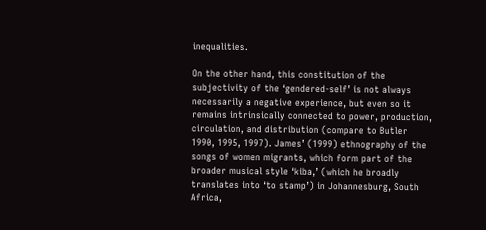inequalities.

On the other hand, this constitution of the subjectivity of the ‘gendered-self’ is not always necessarily a negative experience, but even so it remains intrinsically connected to power, production, circulation, and distribution (compare to Butler 1990, 1995, 1997). James’ (1999) ethnography of the songs of women migrants, which form part of the broader musical style ‘kiba,’ (which he broadly translates into ‘to stamp’) in Johannesburg, South Africa,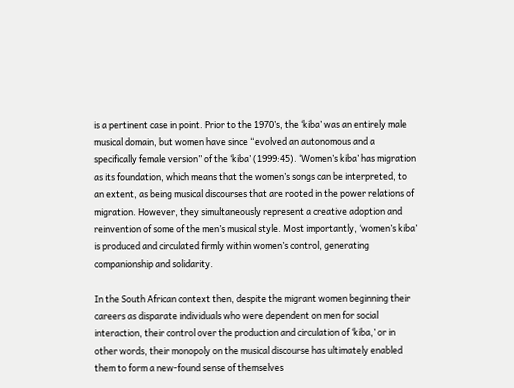is a pertinent case in point. Prior to the 1970’s, the ‘kiba’ was an entirely male musical domain, but women have since “evolved an autonomous and a specifically female version” of the ‘kiba’ (1999:45). ‘Women’s kiba’ has migration as its foundation, which means that the women’s songs can be interpreted, to an extent, as being musical discourses that are rooted in the power relations of migration. However, they simultaneously represent a creative adoption and reinvention of some of the men’s musical style. Most importantly, ‘women’s kiba’ is produced and circulated firmly within women’s control, generating companionship and solidarity.

In the South African context then, despite the migrant women beginning their careers as disparate individuals who were dependent on men for social interaction, their control over the production and circulation of ‘kiba,’ or in other words, their monopoly on the musical discourse has ultimately enabled them to form a new-found sense of themselves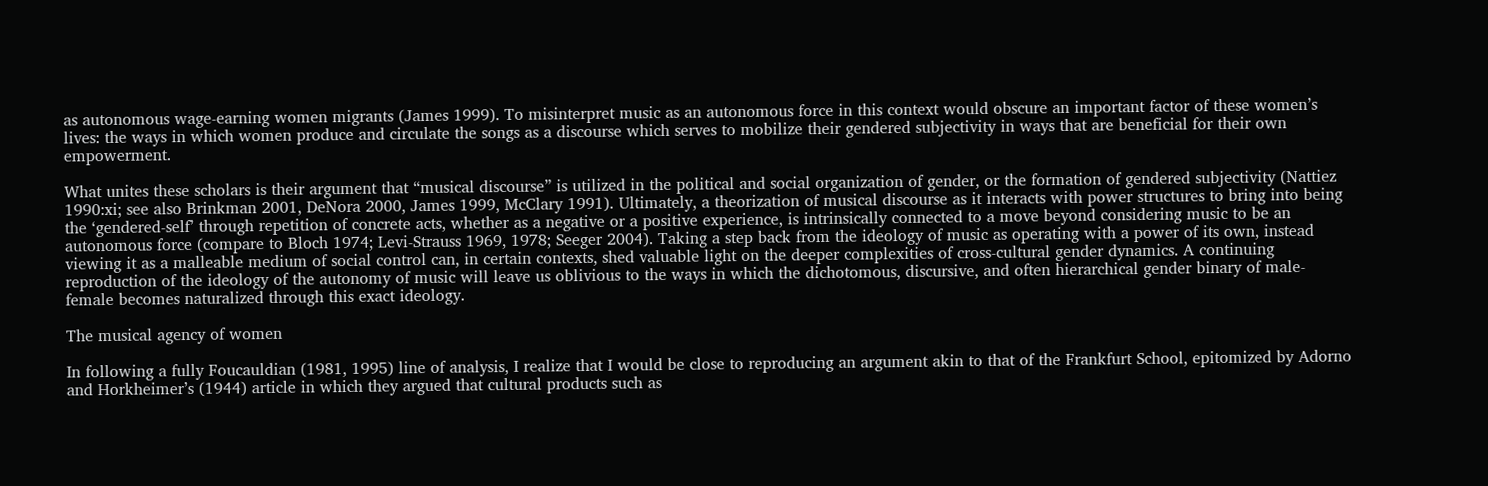as autonomous wage-earning women migrants (James 1999). To misinterpret music as an autonomous force in this context would obscure an important factor of these women’s lives: the ways in which women produce and circulate the songs as a discourse which serves to mobilize their gendered subjectivity in ways that are beneficial for their own empowerment.

What unites these scholars is their argument that “musical discourse” is utilized in the political and social organization of gender, or the formation of gendered subjectivity (Nattiez 1990:xi; see also Brinkman 2001, DeNora 2000, James 1999, McClary 1991). Ultimately, a theorization of musical discourse as it interacts with power structures to bring into being the ‘gendered-self’ through repetition of concrete acts, whether as a negative or a positive experience, is intrinsically connected to a move beyond considering music to be an autonomous force (compare to Bloch 1974; Levi-Strauss 1969, 1978; Seeger 2004). Taking a step back from the ideology of music as operating with a power of its own, instead viewing it as a malleable medium of social control can, in certain contexts, shed valuable light on the deeper complexities of cross-cultural gender dynamics. A continuing reproduction of the ideology of the autonomy of music will leave us oblivious to the ways in which the dichotomous, discursive, and often hierarchical gender binary of male-female becomes naturalized through this exact ideology.

The musical agency of women

In following a fully Foucauldian (1981, 1995) line of analysis, I realize that I would be close to reproducing an argument akin to that of the Frankfurt School, epitomized by Adorno and Horkheimer’s (1944) article in which they argued that cultural products such as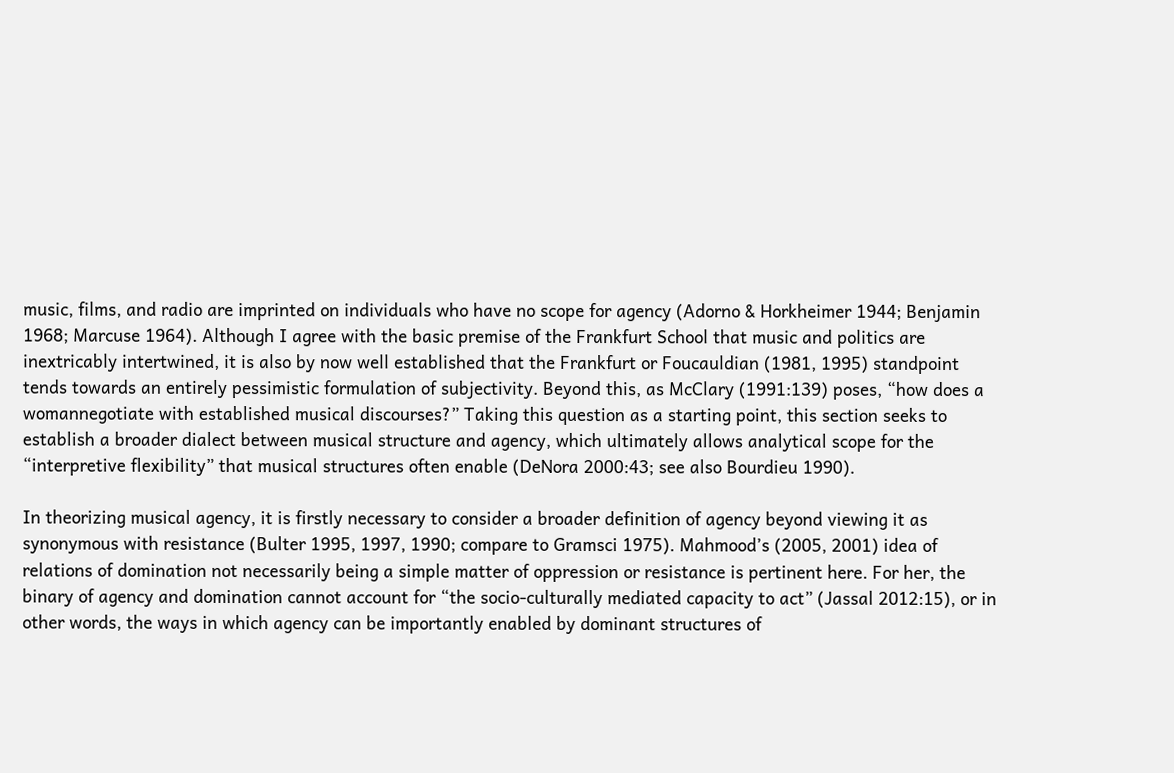music, films, and radio are imprinted on individuals who have no scope for agency (Adorno & Horkheimer 1944; Benjamin 1968; Marcuse 1964). Although I agree with the basic premise of the Frankfurt School that music and politics are inextricably intertwined, it is also by now well established that the Frankfurt or Foucauldian (1981, 1995) standpoint tends towards an entirely pessimistic formulation of subjectivity. Beyond this, as McClary (1991:139) poses, “how does a womannegotiate with established musical discourses?” Taking this question as a starting point, this section seeks to establish a broader dialect between musical structure and agency, which ultimately allows analytical scope for the “interpretive flexibility” that musical structures often enable (DeNora 2000:43; see also Bourdieu 1990).

In theorizing musical agency, it is firstly necessary to consider a broader definition of agency beyond viewing it as synonymous with resistance (Bulter 1995, 1997, 1990; compare to Gramsci 1975). Mahmood’s (2005, 2001) idea of relations of domination not necessarily being a simple matter of oppression or resistance is pertinent here. For her, the binary of agency and domination cannot account for “the socio-culturally mediated capacity to act” (Jassal 2012:15), or in other words, the ways in which agency can be importantly enabled by dominant structures of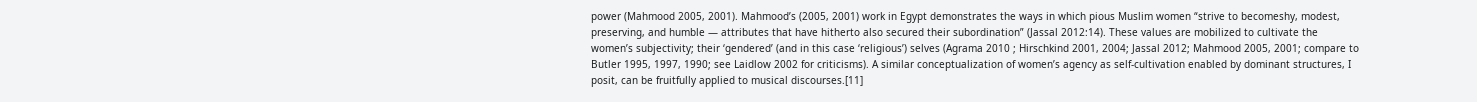power (Mahmood 2005, 2001). Mahmood’s (2005, 2001) work in Egypt demonstrates the ways in which pious Muslim women “strive to becomeshy, modest, preserving, and humble — attributes that have hitherto also secured their subordination” (Jassal 2012:14). These values are mobilized to cultivate the women’s subjectivity; their ‘gendered’ (and in this case ‘religious’) selves (Agrama 2010 ; Hirschkind 2001, 2004; Jassal 2012; Mahmood 2005, 2001; compare to Butler 1995, 1997, 1990; see Laidlow 2002 for criticisms). A similar conceptualization of women’s agency as self-cultivation enabled by dominant structures, I posit, can be fruitfully applied to musical discourses.[11]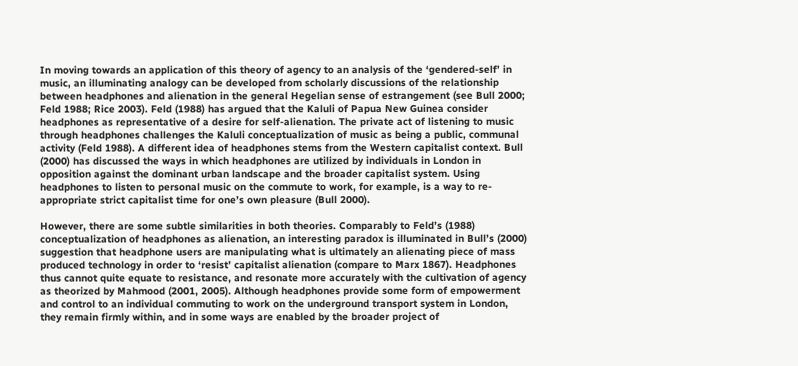In moving towards an application of this theory of agency to an analysis of the ‘gendered-self’ in music, an illuminating analogy can be developed from scholarly discussions of the relationship between headphones and alienation in the general Hegelian sense of estrangement (see Bull 2000; Feld 1988; Rice 2003). Feld (1988) has argued that the Kaluli of Papua New Guinea consider headphones as representative of a desire for self-alienation. The private act of listening to music through headphones challenges the Kaluli conceptualization of music as being a public, communal activity (Feld 1988). A different idea of headphones stems from the Western capitalist context. Bull (2000) has discussed the ways in which headphones are utilized by individuals in London in opposition against the dominant urban landscape and the broader capitalist system. Using headphones to listen to personal music on the commute to work, for example, is a way to re-appropriate strict capitalist time for one’s own pleasure (Bull 2000).

However, there are some subtle similarities in both theories. Comparably to Feld’s (1988) conceptualization of headphones as alienation, an interesting paradox is illuminated in Bull’s (2000) suggestion that headphone users are manipulating what is ultimately an alienating piece of mass produced technology in order to ‘resist’ capitalist alienation (compare to Marx 1867). Headphones thus cannot quite equate to resistance, and resonate more accurately with the cultivation of agency as theorized by Mahmood (2001, 2005). Although headphones provide some form of empowerment and control to an individual commuting to work on the underground transport system in London, they remain firmly within, and in some ways are enabled by the broader project of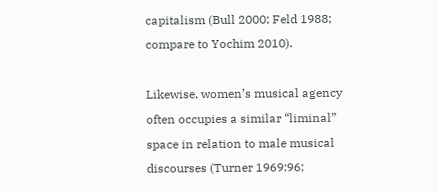capitalism (Bull 2000; Feld 1988; compare to Yochim 2010).

Likewise, women’s musical agency often occupies a similar “liminal” space in relation to male musical discourses (Turner 1969:96;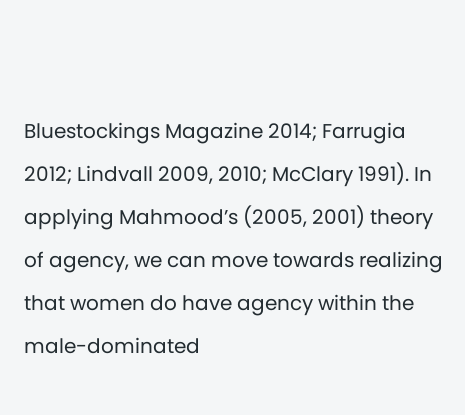Bluestockings Magazine 2014; Farrugia 2012; Lindvall 2009, 2010; McClary 1991). In applying Mahmood’s (2005, 2001) theory of agency, we can move towards realizing that women do have agency within the male-dominated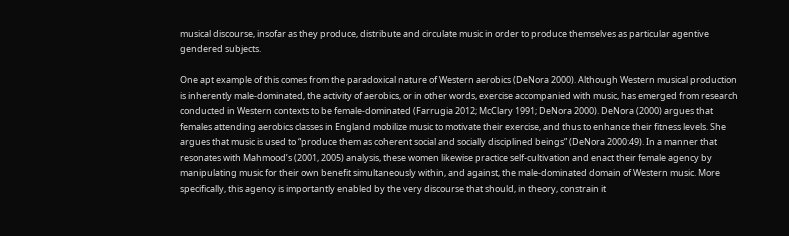musical discourse, insofar as they produce, distribute and circulate music in order to produce themselves as particular agentive gendered subjects.

One apt example of this comes from the paradoxical nature of Western aerobics (DeNora 2000). Although Western musical production is inherently male-dominated, the activity of aerobics, or in other words, exercise accompanied with music, has emerged from research conducted in Western contexts to be female-dominated (Farrugia 2012; McClary 1991; DeNora 2000). DeNora (2000) argues that females attending aerobics classes in England mobilize music to motivate their exercise, and thus to enhance their fitness levels. She argues that music is used to “produce them as coherent social and socially disciplined beings” (DeNora 2000:49). In a manner that resonates with Mahmood’s (2001, 2005) analysis, these women likewise practice self-cultivation and enact their female agency by manipulating music for their own benefit simultaneously within, and against, the male-dominated domain of Western music. More specifically, this agency is importantly enabled by the very discourse that should, in theory, constrain it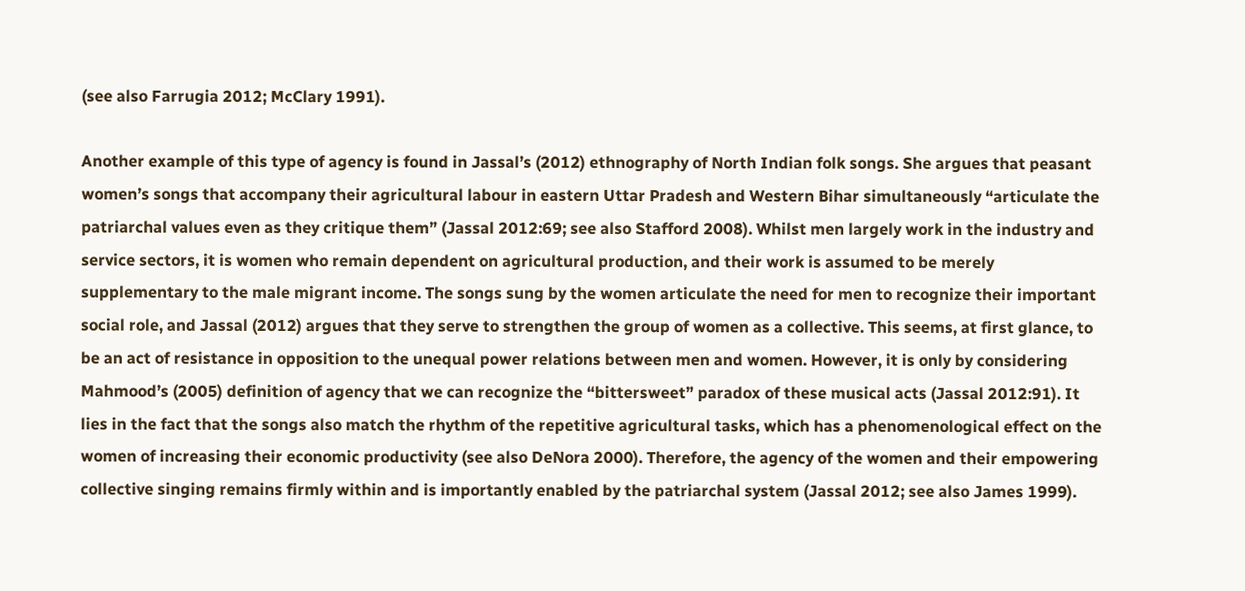(see also Farrugia 2012; McClary 1991).

Another example of this type of agency is found in Jassal’s (2012) ethnography of North Indian folk songs. She argues that peasant women’s songs that accompany their agricultural labour in eastern Uttar Pradesh and Western Bihar simultaneously “articulate the patriarchal values even as they critique them” (Jassal 2012:69; see also Stafford 2008). Whilst men largely work in the industry and service sectors, it is women who remain dependent on agricultural production, and their work is assumed to be merely supplementary to the male migrant income. The songs sung by the women articulate the need for men to recognize their important social role, and Jassal (2012) argues that they serve to strengthen the group of women as a collective. This seems, at first glance, to be an act of resistance in opposition to the unequal power relations between men and women. However, it is only by considering Mahmood’s (2005) definition of agency that we can recognize the “bittersweet” paradox of these musical acts (Jassal 2012:91). It lies in the fact that the songs also match the rhythm of the repetitive agricultural tasks, which has a phenomenological effect on the women of increasing their economic productivity (see also DeNora 2000). Therefore, the agency of the women and their empowering collective singing remains firmly within and is importantly enabled by the patriarchal system (Jassal 2012; see also James 1999).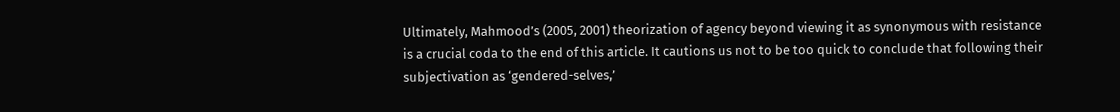Ultimately, Mahmood’s (2005, 2001) theorization of agency beyond viewing it as synonymous with resistance is a crucial coda to the end of this article. It cautions us not to be too quick to conclude that following their subjectivation as ‘gendered-selves,’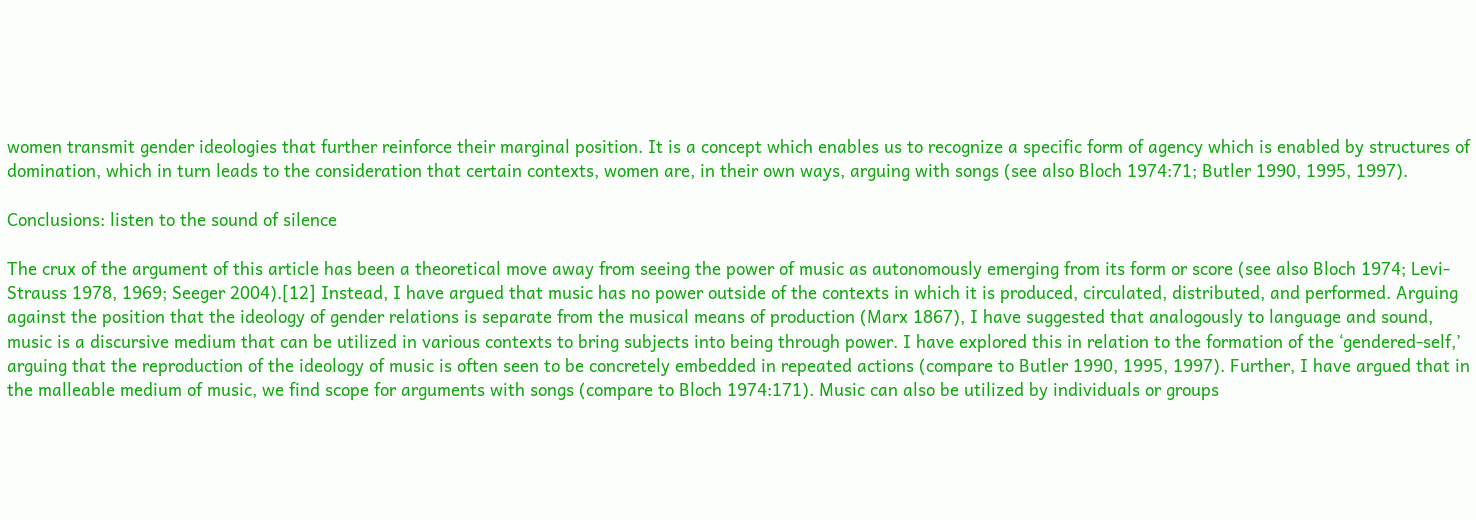women transmit gender ideologies that further reinforce their marginal position. It is a concept which enables us to recognize a specific form of agency which is enabled by structures of domination, which in turn leads to the consideration that certain contexts, women are, in their own ways, arguing with songs (see also Bloch 1974:71; Butler 1990, 1995, 1997).

Conclusions: listen to the sound of silence

The crux of the argument of this article has been a theoretical move away from seeing the power of music as autonomously emerging from its form or score (see also Bloch 1974; Levi-Strauss 1978, 1969; Seeger 2004).[12] Instead, I have argued that music has no power outside of the contexts in which it is produced, circulated, distributed, and performed. Arguing against the position that the ideology of gender relations is separate from the musical means of production (Marx 1867), I have suggested that analogously to language and sound, music is a discursive medium that can be utilized in various contexts to bring subjects into being through power. I have explored this in relation to the formation of the ‘gendered-self,’ arguing that the reproduction of the ideology of music is often seen to be concretely embedded in repeated actions (compare to Butler 1990, 1995, 1997). Further, I have argued that in the malleable medium of music, we find scope for arguments with songs (compare to Bloch 1974:171). Music can also be utilized by individuals or groups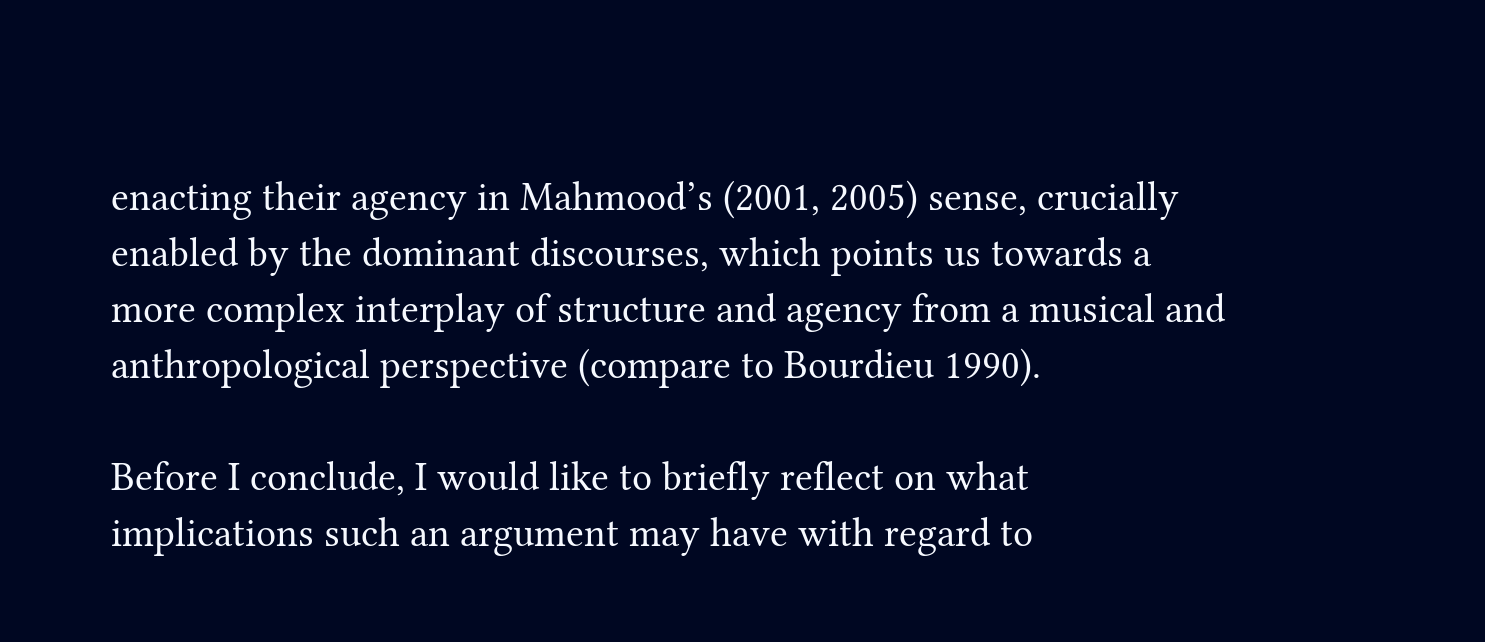enacting their agency in Mahmood’s (2001, 2005) sense, crucially enabled by the dominant discourses, which points us towards a more complex interplay of structure and agency from a musical and anthropological perspective (compare to Bourdieu 1990).

Before I conclude, I would like to briefly reflect on what implications such an argument may have with regard to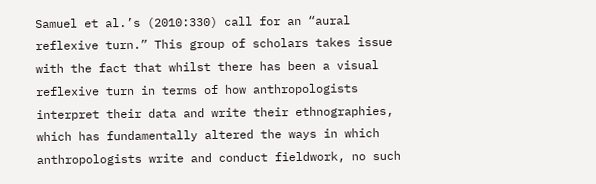Samuel et al.’s (2010:330) call for an “aural reflexive turn.” This group of scholars takes issue with the fact that whilst there has been a visual reflexive turn in terms of how anthropologists interpret their data and write their ethnographies, which has fundamentally altered the ways in which anthropologists write and conduct fieldwork, no such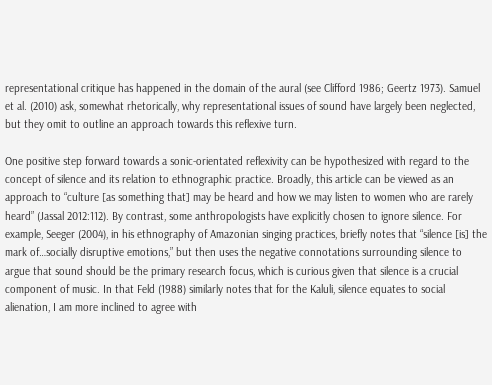representational critique has happened in the domain of the aural (see Clifford 1986; Geertz 1973). Samuel et al. (2010) ask, somewhat rhetorically, why representational issues of sound have largely been neglected, but they omit to outline an approach towards this reflexive turn.

One positive step forward towards a sonic-orientated reflexivity can be hypothesized with regard to the concept of silence and its relation to ethnographic practice. Broadly, this article can be viewed as an approach to “culture [as something that] may be heard and how we may listen to women who are rarely heard” (Jassal 2012:112). By contrast, some anthropologists have explicitly chosen to ignore silence. For example, Seeger (2004), in his ethnography of Amazonian singing practices, briefly notes that “silence [is] the mark of…socially disruptive emotions,” but then uses the negative connotations surrounding silence to argue that sound should be the primary research focus, which is curious given that silence is a crucial component of music. In that Feld (1988) similarly notes that for the Kaluli, silence equates to social alienation, I am more inclined to agree with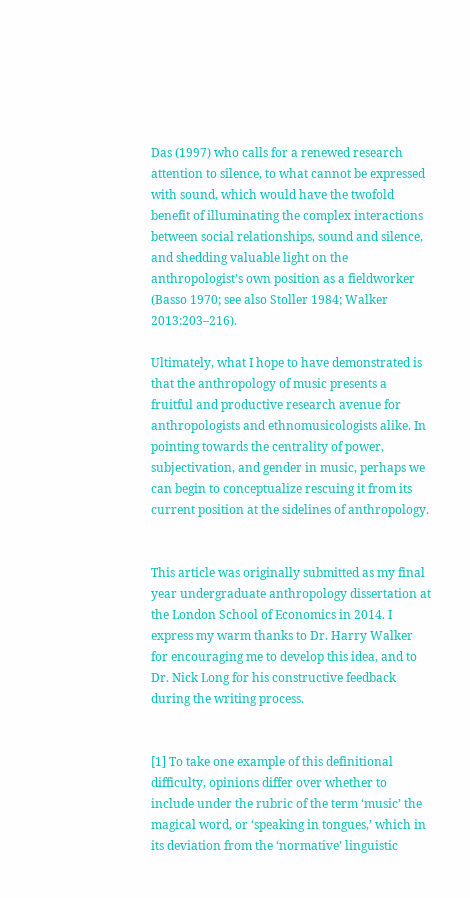Das (1997) who calls for a renewed research attention to silence, to what cannot be expressed with sound, which would have the twofold benefit of illuminating the complex interactions between social relationships, sound and silence, and shedding valuable light on the anthropologist’s own position as a fieldworker (Basso 1970; see also Stoller 1984; Walker 2013:203–216).

Ultimately, what I hope to have demonstrated is that the anthropology of music presents a fruitful and productive research avenue for anthropologists and ethnomusicologists alike. In pointing towards the centrality of power, subjectivation, and gender in music, perhaps we can begin to conceptualize rescuing it from its current position at the sidelines of anthropology.


This article was originally submitted as my final year undergraduate anthropology dissertation at the London School of Economics in 2014. I express my warm thanks to Dr. Harry Walker for encouraging me to develop this idea, and to Dr. Nick Long for his constructive feedback during the writing process.


[1] To take one example of this definitional difficulty, opinions differ over whether to include under the rubric of the term ‘music’ the magical word, or ‘speaking in tongues,’ which in its deviation from the ‘normative’ linguistic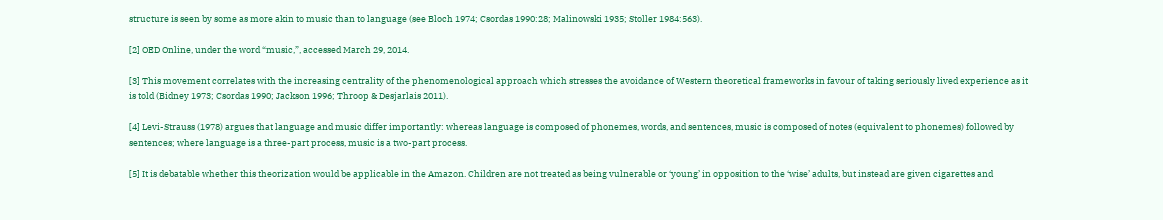structure is seen by some as more akin to music than to language (see Bloch 1974; Csordas 1990:28; Malinowski 1935; Stoller 1984:563).

[2] OED Online, under the word “music,”, accessed March 29, 2014.

[3] This movement correlates with the increasing centrality of the phenomenological approach which stresses the avoidance of Western theoretical frameworks in favour of taking seriously lived experience as it is told (Bidney 1973; Csordas 1990; Jackson 1996; Throop & Desjarlais 2011).

[4] Levi-Strauss (1978) argues that language and music differ importantly: whereas language is composed of phonemes, words, and sentences, music is composed of notes (equivalent to phonemes) followed by sentences; where language is a three-part process, music is a two-part process.

[5] It is debatable whether this theorization would be applicable in the Amazon. Children are not treated as being vulnerable or ‘young’ in opposition to the ‘wise’ adults, but instead are given cigarettes and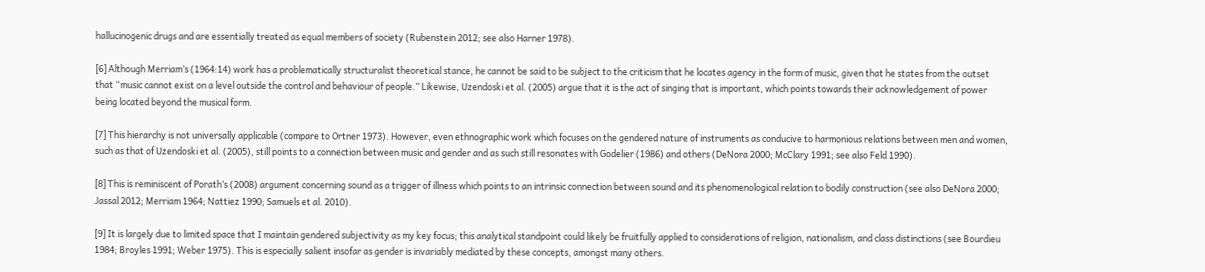hallucinogenic drugs and are essentially treated as equal members of society (Rubenstein 2012; see also Harner 1978).

[6] Although Merriam’s (1964:14) work has a problematically structuralist theoretical stance, he cannot be said to be subject to the criticism that he locates agency in the form of music, given that he states from the outset that “music cannot exist on a level outside the control and behaviour of people.” Likewise, Uzendoski et al. (2005) argue that it is the act of singing that is important, which points towards their acknowledgement of power being located beyond the musical form.

[7] This hierarchy is not universally applicable (compare to Ortner 1973). However, even ethnographic work which focuses on the gendered nature of instruments as conducive to harmonious relations between men and women, such as that of Uzendoski et al. (2005), still points to a connection between music and gender and as such still resonates with Godelier (1986) and others (DeNora 2000; McClary 1991; see also Feld 1990).

[8] This is reminiscent of Porath’s (2008) argument concerning sound as a trigger of illness which points to an intrinsic connection between sound and its phenomenological relation to bodily construction (see also DeNora 2000; Jassal 2012; Merriam 1964; Nattiez 1990; Samuels et al. 2010).

[9] It is largely due to limited space that I maintain gendered subjectivity as my key focus; this analytical standpoint could likely be fruitfully applied to considerations of religion, nationalism, and class distinctions (see Bourdieu 1984; Broyles 1991; Weber 1975). This is especially salient insofar as gender is invariably mediated by these concepts, amongst many others.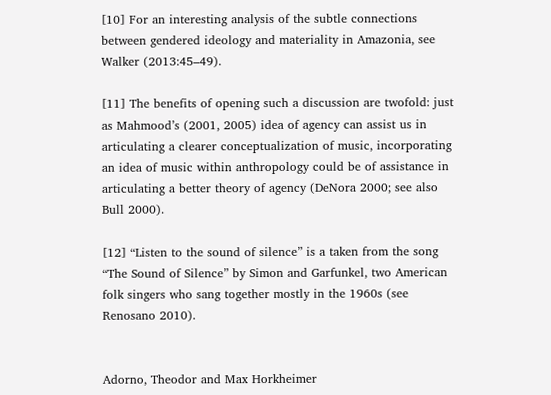[10] For an interesting analysis of the subtle connections between gendered ideology and materiality in Amazonia, see Walker (2013:45–49).

[11] The benefits of opening such a discussion are twofold: just as Mahmood’s (2001, 2005) idea of agency can assist us in articulating a clearer conceptualization of music, incorporating an idea of music within anthropology could be of assistance in articulating a better theory of agency (DeNora 2000; see also Bull 2000).

[12] “Listen to the sound of silence” is a taken from the song “The Sound of Silence” by Simon and Garfunkel, two American folk singers who sang together mostly in the 1960s (see Renosano 2010).


Adorno, Theodor and Max Horkheimer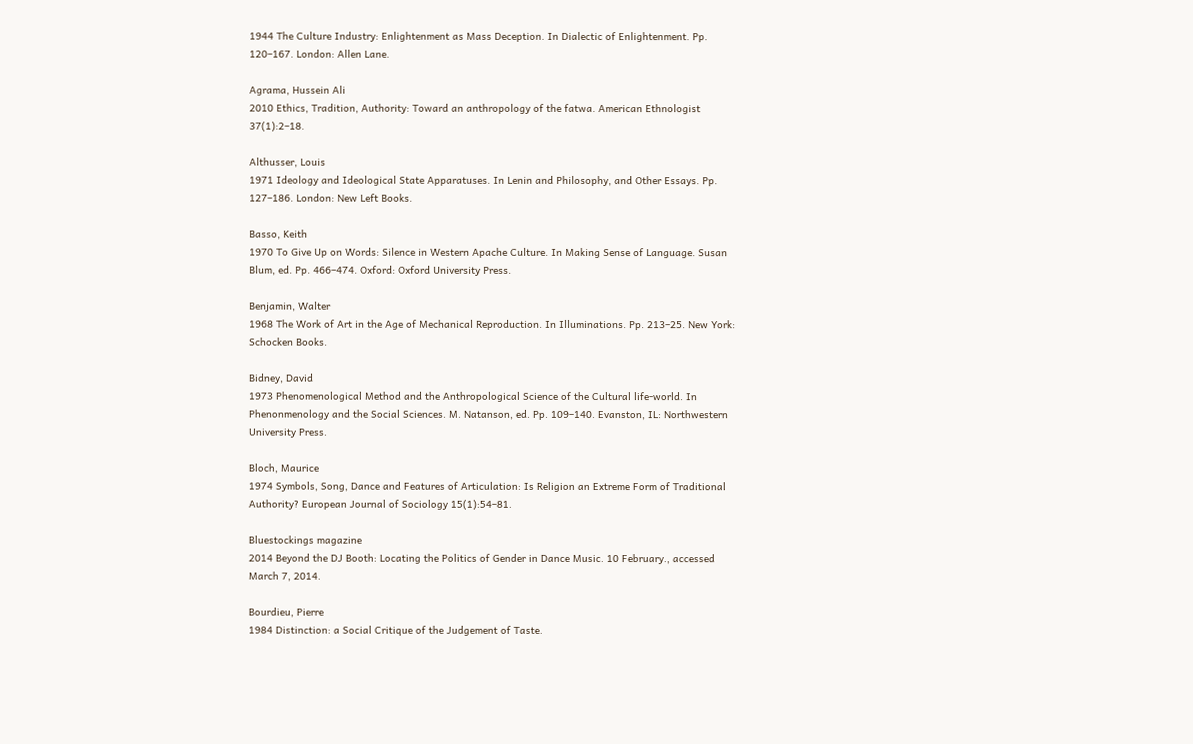1944 The Culture Industry: Enlightenment as Mass Deception. In Dialectic of Enlightenment. Pp. 120–167. London: Allen Lane.

Agrama, Hussein Ali
2010 Ethics, Tradition, Authority: Toward an anthropology of the fatwa. American Ethnologist 37(1):2–18.

Althusser, Louis
1971 Ideology and Ideological State Apparatuses. In Lenin and Philosophy, and Other Essays. Pp. 127–186. London: New Left Books.

Basso, Keith
1970 To Give Up on Words: Silence in Western Apache Culture. In Making Sense of Language. Susan Blum, ed. Pp. 466–474. Oxford: Oxford University Press.

Benjamin, Walter
1968 The Work of Art in the Age of Mechanical Reproduction. In Illuminations. Pp. 213–25. New York: Schocken Books.

Bidney, David
1973 Phenomenological Method and the Anthropological Science of the Cultural life-world. In Phenonmenology and the Social Sciences. M. Natanson, ed. Pp. 109–140. Evanston, IL: Northwestern University Press.

Bloch, Maurice
1974 Symbols, Song, Dance and Features of Articulation: Is Religion an Extreme Form of Traditional Authority? European Journal of Sociology 15(1):54–81.

Bluestockings magazine
2014 Beyond the DJ Booth: Locating the Politics of Gender in Dance Music. 10 February., accessed March 7, 2014.

Bourdieu, Pierre
1984 Distinction: a Social Critique of the Judgement of Taste.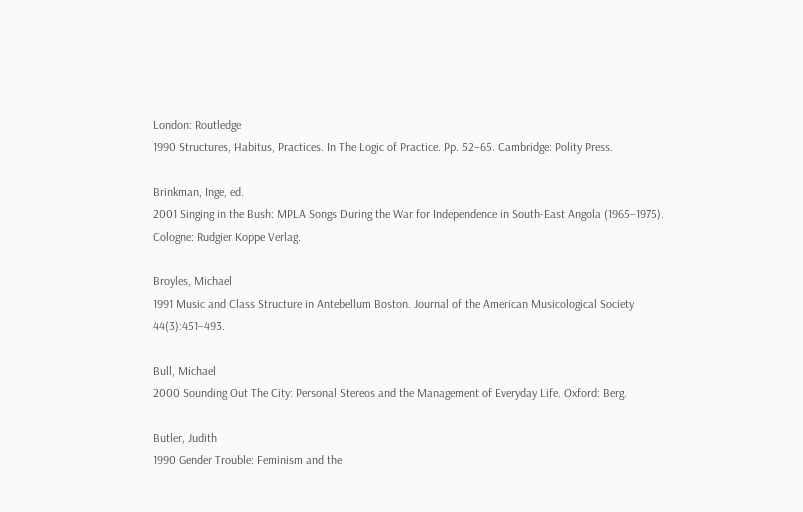London: Routledge
1990 Structures, Habitus, Practices. In The Logic of Practice. Pp. 52–65. Cambridge: Polity Press.

Brinkman, Inge, ed.
2001 Singing in the Bush: MPLA Songs During the War for Independence in South-East Angola (1965–1975). Cologne: Rudgier Koppe Verlag.

Broyles, Michael
1991 Music and Class Structure in Antebellum Boston. Journal of the American Musicological Society 44(3):451–493.

Bull, Michael
2000 Sounding Out The City: Personal Stereos and the Management of Everyday Life. Oxford: Berg.

Butler, Judith
1990 Gender Trouble: Feminism and the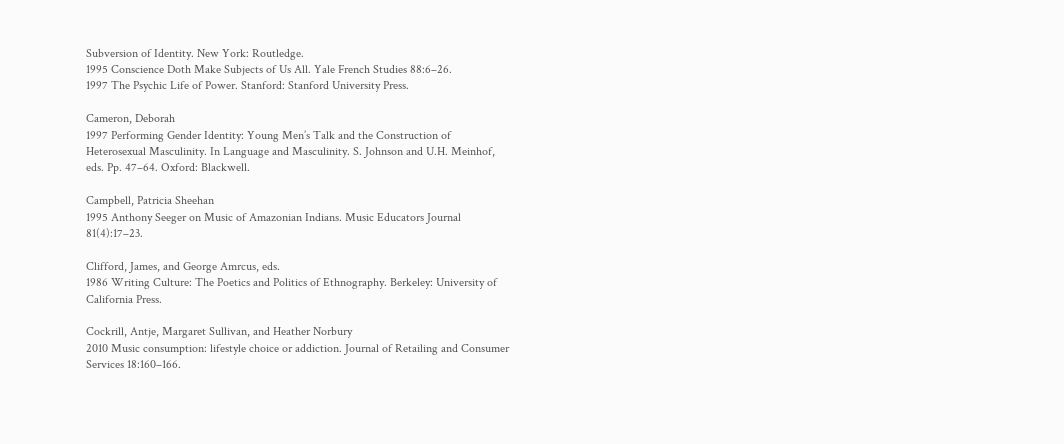Subversion of Identity. New York: Routledge.
1995 Conscience Doth Make Subjects of Us All. Yale French Studies 88:6–26.
1997 The Psychic Life of Power. Stanford: Stanford University Press.

Cameron, Deborah
1997 Performing Gender Identity: Young Men’s Talk and the Construction of Heterosexual Masculinity. In Language and Masculinity. S. Johnson and U.H. Meinhof, eds. Pp. 47–64. Oxford: Blackwell.

Campbell, Patricia Sheehan
1995 Anthony Seeger on Music of Amazonian Indians. Music Educators Journal 81(4):17–23.

Clifford, James, and George Amrcus, eds.
1986 Writing Culture: The Poetics and Politics of Ethnography. Berkeley: University of California Press.

Cockrill, Antje, Margaret Sullivan, and Heather Norbury
2010 Music consumption: lifestyle choice or addiction. Journal of Retailing and Consumer Services 18:160–166.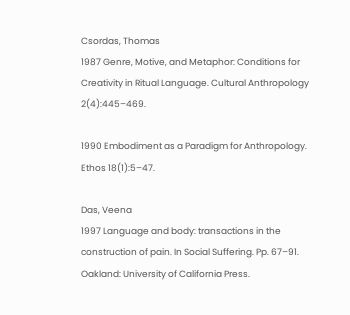Csordas, Thomas
1987 Genre, Motive, and Metaphor: Conditions for Creativity in Ritual Language. Cultural Anthropology 2(4):445–469.

1990 Embodiment as a Paradigm for Anthropology. Ethos 18(1):5–47.

Das, Veena
1997 Language and body: transactions in the construction of pain. In Social Suffering. Pp. 67–91. Oakland: University of California Press.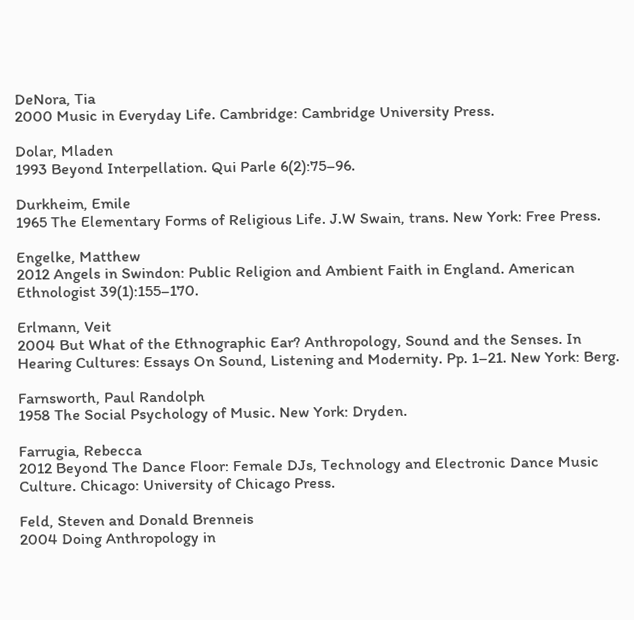DeNora, Tia
2000 Music in Everyday Life. Cambridge: Cambridge University Press.

Dolar, Mladen
1993 Beyond Interpellation. Qui Parle 6(2):75–96.

Durkheim, Emile
1965 The Elementary Forms of Religious Life. J.W Swain, trans. New York: Free Press.

Engelke, Matthew
2012 Angels in Swindon: Public Religion and Ambient Faith in England. American Ethnologist 39(1):155–170.

Erlmann, Veit
2004 But What of the Ethnographic Ear? Anthropology, Sound and the Senses. In Hearing Cultures: Essays On Sound, Listening and Modernity. Pp. 1–21. New York: Berg.

Farnsworth, Paul Randolph
1958 The Social Psychology of Music. New York: Dryden.

Farrugia, Rebecca
2012 Beyond The Dance Floor: Female DJs, Technology and Electronic Dance Music Culture. Chicago: University of Chicago Press.

Feld, Steven and Donald Brenneis
2004 Doing Anthropology in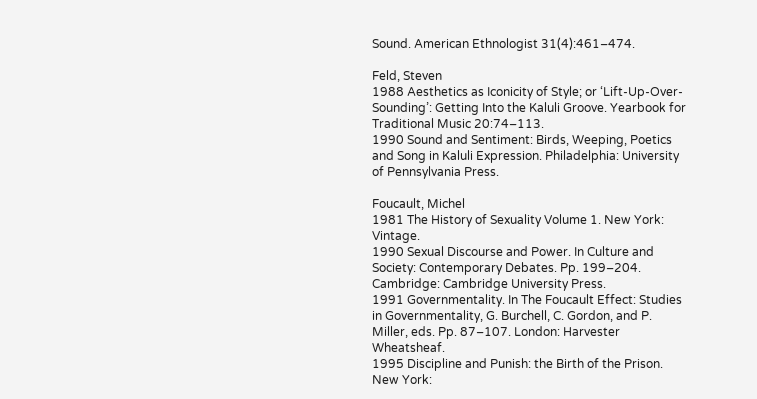Sound. American Ethnologist 31(4):461–474.

Feld, Steven
1988 Aesthetics as Iconicity of Style; or ‘Lift-Up-Over-Sounding’: Getting Into the Kaluli Groove. Yearbook for Traditional Music 20:74–113.
1990 Sound and Sentiment: Birds, Weeping, Poetics and Song in Kaluli Expression. Philadelphia: University of Pennsylvania Press.

Foucault, Michel
1981 The History of Sexuality Volume 1. New York: Vintage.
1990 Sexual Discourse and Power. In Culture and Society: Contemporary Debates. Pp. 199–204. Cambridge: Cambridge University Press.
1991 Governmentality. In The Foucault Effect: Studies in Governmentality, G. Burchell, C. Gordon, and P. Miller, eds. Pp. 87–107. London: Harvester Wheatsheaf.
1995 Discipline and Punish: the Birth of the Prison. New York: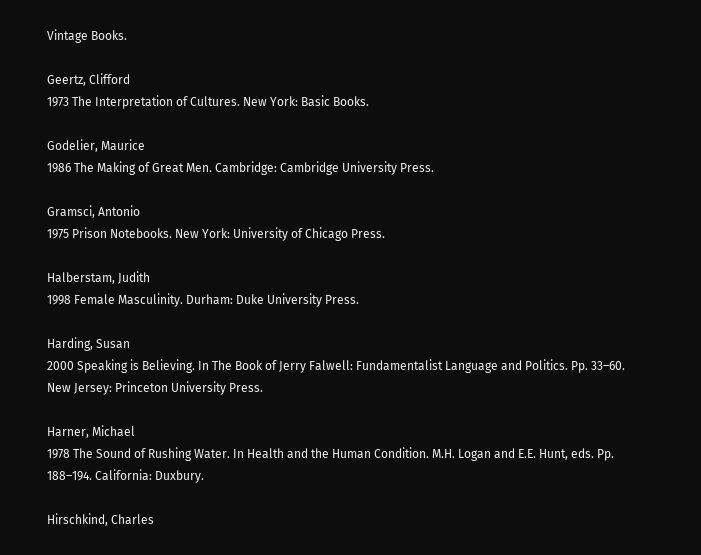Vintage Books.

Geertz, Clifford
1973 The Interpretation of Cultures. New York: Basic Books.

Godelier, Maurice
1986 The Making of Great Men. Cambridge: Cambridge University Press.

Gramsci, Antonio
1975 Prison Notebooks. New York: University of Chicago Press.

Halberstam, Judith
1998 Female Masculinity. Durham: Duke University Press.

Harding, Susan
2000 Speaking is Believing. In The Book of Jerry Falwell: Fundamentalist Language and Politics. Pp. 33–60. New Jersey: Princeton University Press.

Harner, Michael
1978 The Sound of Rushing Water. In Health and the Human Condition. M.H. Logan and E.E. Hunt, eds. Pp. 188–194. California: Duxbury.

Hirschkind, Charles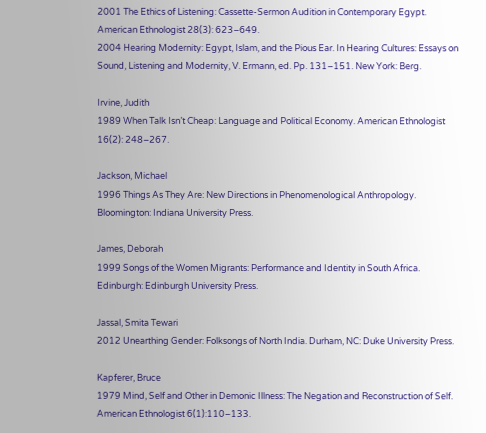2001 The Ethics of Listening: Cassette-Sermon Audition in Contemporary Egypt. American Ethnologist 28(3): 623–649.
2004 Hearing Modernity: Egypt, Islam, and the Pious Ear. In Hearing Cultures: Essays on Sound, Listening and Modernity, V. Ermann, ed. Pp. 131–151. New York: Berg.

Irvine, Judith
1989 When Talk Isn’t Cheap: Language and Political Economy. American Ethnologist 16(2): 248–267.

Jackson, Michael
1996 Things As They Are: New Directions in Phenomenological Anthropology. Bloomington: Indiana University Press.

James, Deborah
1999 Songs of the Women Migrants: Performance and Identity in South Africa. Edinburgh: Edinburgh University Press.

Jassal, Smita Tewari
2012 Unearthing Gender: Folksongs of North India. Durham, NC: Duke University Press.

Kapferer, Bruce
1979 Mind, Self and Other in Demonic Illness: The Negation and Reconstruction of Self. American Ethnologist 6(1):110–133.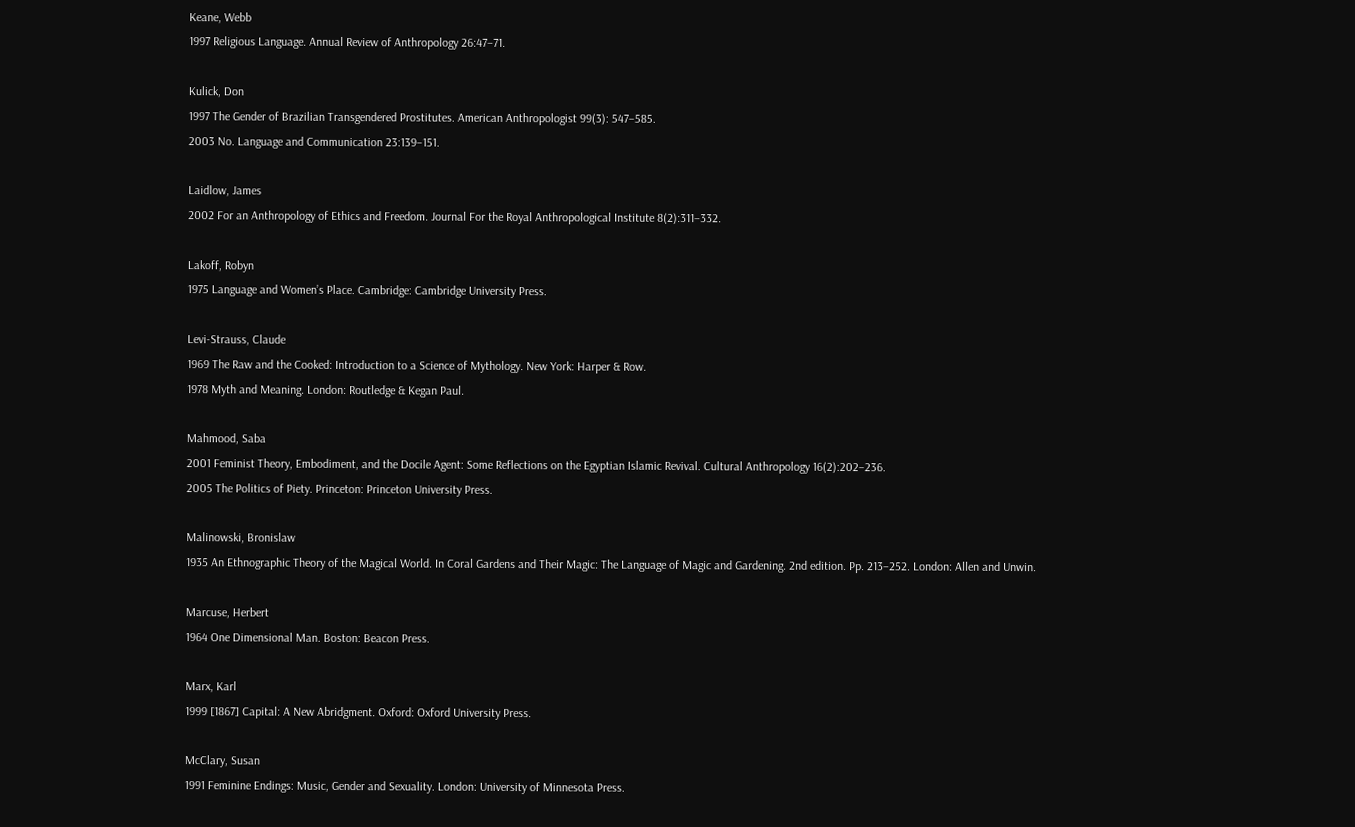Keane, Webb
1997 Religious Language. Annual Review of Anthropology 26:47–71.

Kulick, Don
1997 The Gender of Brazilian Transgendered Prostitutes. American Anthropologist 99(3): 547–585.
2003 No. Language and Communication 23:139–151.

Laidlow, James
2002 For an Anthropology of Ethics and Freedom. Journal For the Royal Anthropological Institute 8(2):311–332.

Lakoff, Robyn
1975 Language and Women’s Place. Cambridge: Cambridge University Press.

Levi-Strauss, Claude
1969 The Raw and the Cooked: Introduction to a Science of Mythology. New York: Harper & Row.
1978 Myth and Meaning. London: Routledge & Kegan Paul.

Mahmood, Saba
2001 Feminist Theory, Embodiment, and the Docile Agent: Some Reflections on the Egyptian Islamic Revival. Cultural Anthropology 16(2):202–236.
2005 The Politics of Piety. Princeton: Princeton University Press.

Malinowski, Bronislaw
1935 An Ethnographic Theory of the Magical World. In Coral Gardens and Their Magic: The Language of Magic and Gardening. 2nd edition. Pp. 213–252. London: Allen and Unwin.

Marcuse, Herbert
1964 One Dimensional Man. Boston: Beacon Press.

Marx, Karl
1999 [1867] Capital: A New Abridgment. Oxford: Oxford University Press.

McClary, Susan
1991 Feminine Endings: Music, Gender and Sexuality. London: University of Minnesota Press.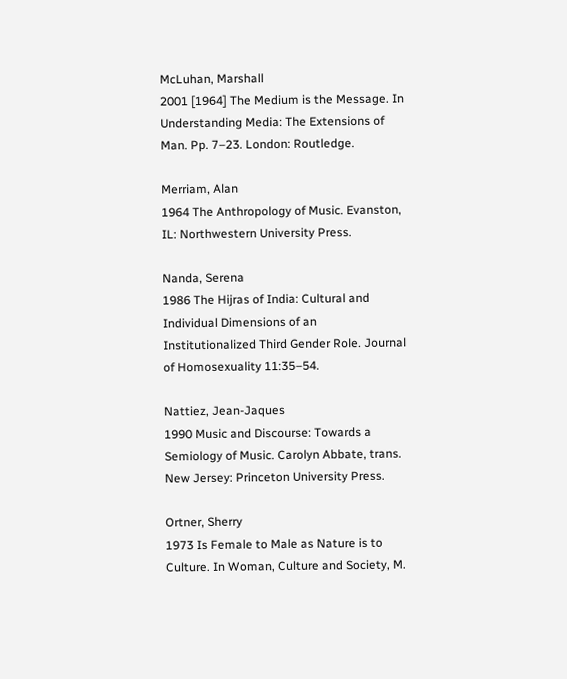McLuhan, Marshall
2001 [1964] The Medium is the Message. In Understanding Media: The Extensions of Man. Pp. 7–23. London: Routledge.

Merriam, Alan
1964 The Anthropology of Music. Evanston, IL: Northwestern University Press.

Nanda, Serena
1986 The Hijras of India: Cultural and Individual Dimensions of an Institutionalized Third Gender Role. Journal of Homosexuality 11:35–54.

Nattiez, Jean-Jaques
1990 Music and Discourse: Towards a Semiology of Music. Carolyn Abbate, trans. New Jersey: Princeton University Press.

Ortner, Sherry
1973 Is Female to Male as Nature is to Culture. In Woman, Culture and Society, M.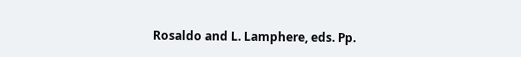Rosaldo and L. Lamphere, eds. Pp.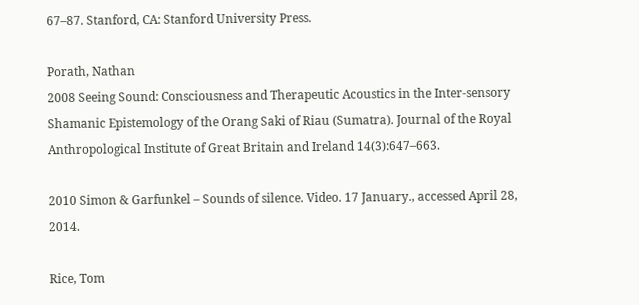67–87. Stanford, CA: Stanford University Press.

Porath, Nathan
2008 Seeing Sound: Consciousness and Therapeutic Acoustics in the Inter-sensory Shamanic Epistemology of the Orang Saki of Riau (Sumatra). Journal of the Royal Anthropological Institute of Great Britain and Ireland 14(3):647–663.

2010 Simon & Garfunkel – Sounds of silence. Video. 17 January., accessed April 28, 2014.

Rice, Tom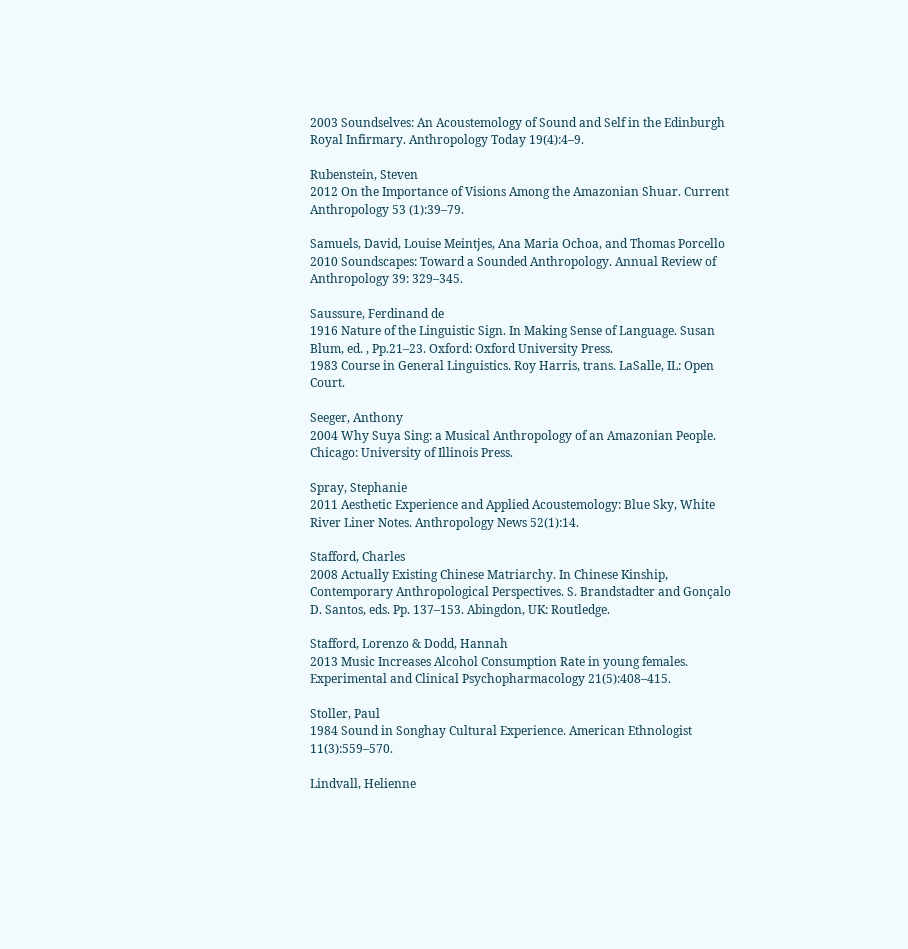2003 Soundselves: An Acoustemology of Sound and Self in the Edinburgh Royal Infirmary. Anthropology Today 19(4):4–9.

Rubenstein, Steven
2012 On the Importance of Visions Among the Amazonian Shuar. Current Anthropology 53 (1):39–79.

Samuels, David, Louise Meintjes, Ana Maria Ochoa, and Thomas Porcello
2010 Soundscapes: Toward a Sounded Anthropology. Annual Review of Anthropology 39: 329–345.

Saussure, Ferdinand de
1916 Nature of the Linguistic Sign. In Making Sense of Language. Susan Blum, ed. , Pp.21–23. Oxford: Oxford University Press.
1983 Course in General Linguistics. Roy Harris, trans. LaSalle, IL: Open Court.

Seeger, Anthony
2004 Why Suya Sing: a Musical Anthropology of an Amazonian People. Chicago: University of Illinois Press.

Spray, Stephanie
2011 Aesthetic Experience and Applied Acoustemology: Blue Sky, White River Liner Notes. Anthropology News 52(1):14.

Stafford, Charles
2008 Actually Existing Chinese Matriarchy. In Chinese Kinship, Contemporary Anthropological Perspectives. S. Brandstadter and Gonçalo D. Santos, eds. Pp. 137–153. Abingdon, UK: Routledge.

Stafford, Lorenzo & Dodd, Hannah
2013 Music Increases Alcohol Consumption Rate in young females. Experimental and Clinical Psychopharmacology 21(5):408–415.

Stoller, Paul
1984 Sound in Songhay Cultural Experience. American Ethnologist 11(3):559–570.

Lindvall, Helienne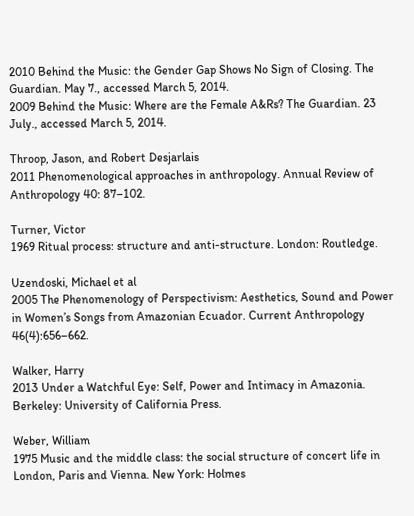2010 Behind the Music: the Gender Gap Shows No Sign of Closing. The Guardian. May 7., accessed March 5, 2014.
2009 Behind the Music: Where are the Female A&Rs? The Guardian. 23 July., accessed March 5, 2014.

Throop, Jason, and Robert Desjarlais
2011 Phenomenological approaches in anthropology. Annual Review of Anthropology 40: 87–102.

Turner, Victor
1969 Ritual process: structure and anti-structure. London: Routledge.

Uzendoski, Michael et al
2005 The Phenomenology of Perspectivism: Aesthetics, Sound and Power in Women’s Songs from Amazonian Ecuador. Current Anthropology 46(4):656–662.

Walker, Harry
2013 Under a Watchful Eye: Self, Power and Intimacy in Amazonia. Berkeley: University of California Press.

Weber, William
1975 Music and the middle class: the social structure of concert life in London, Paris and Vienna. New York: Holmes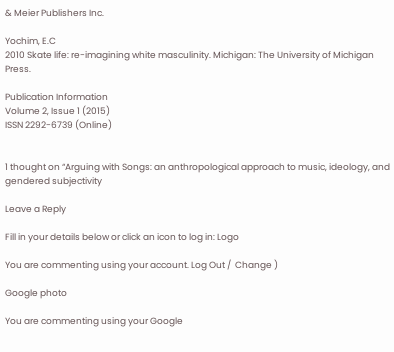& Meier Publishers Inc.

Yochim, E.C
2010 Skate life: re-imagining white masculinity. Michigan: The University of Michigan Press.

Publication Information
Volume 2, Issue 1 (2015)
ISSN 2292-6739 (Online)


1 thought on “Arguing with Songs: an anthropological approach to music, ideology, and gendered subjectivity

Leave a Reply

Fill in your details below or click an icon to log in: Logo

You are commenting using your account. Log Out /  Change )

Google photo

You are commenting using your Google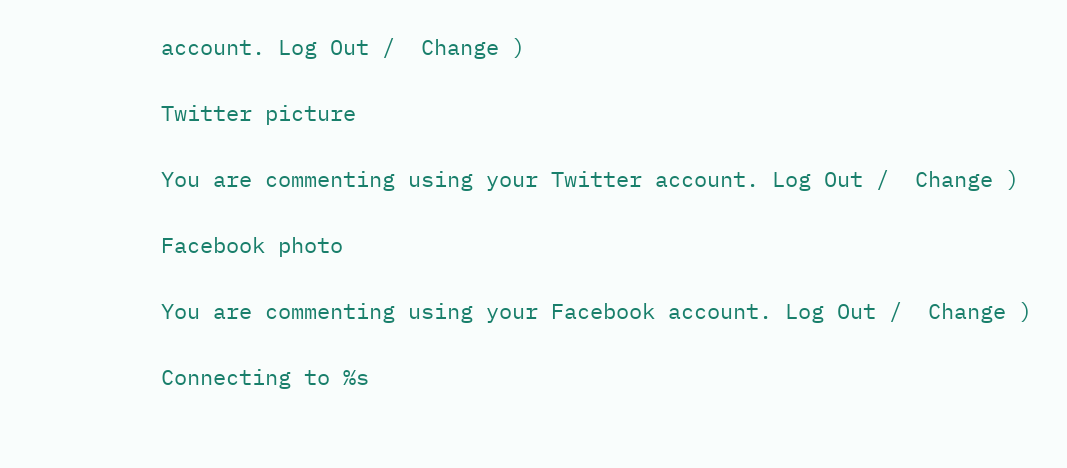account. Log Out /  Change )

Twitter picture

You are commenting using your Twitter account. Log Out /  Change )

Facebook photo

You are commenting using your Facebook account. Log Out /  Change )

Connecting to %s